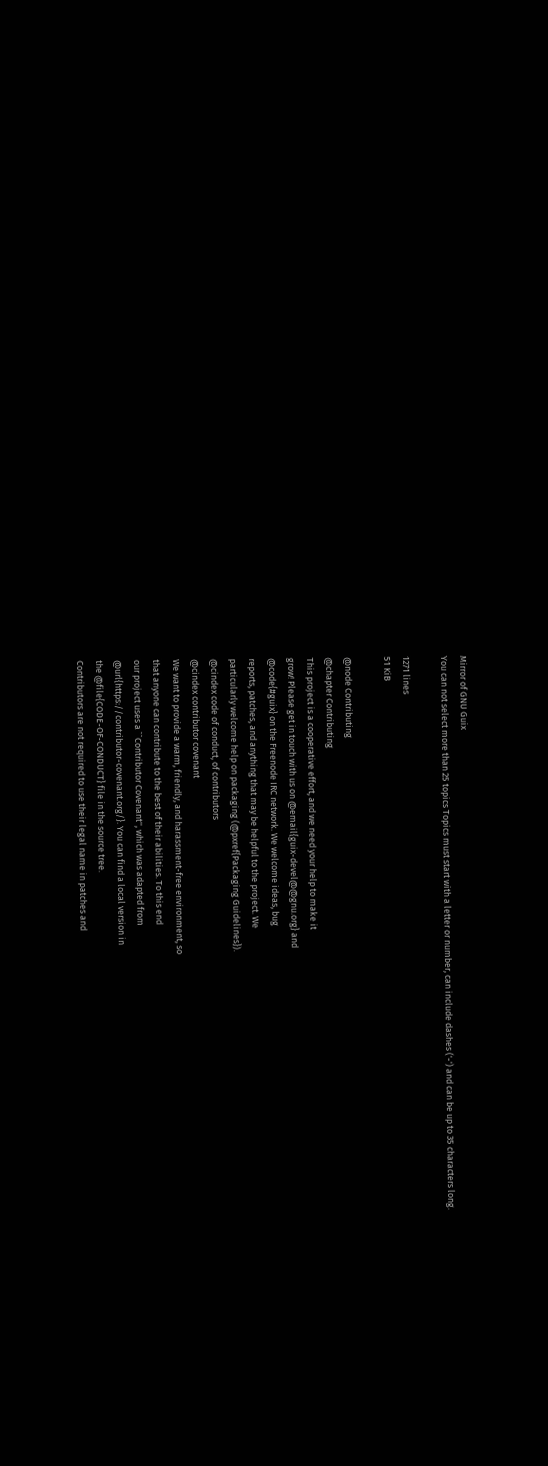Mirror of GNU Guix
You can not select more than 25 topics Topics must start with a letter or number, can include dashes ('-') and can be up to 35 characters long.

1271 lines
51 KiB

@node Contributing
@chapter Contributing
This project is a cooperative effort, and we need your help to make it
grow! Please get in touch with us on @email{guix-devel@@gnu.org} and
@code{#guix} on the Freenode IRC network. We welcome ideas, bug
reports, patches, and anything that may be helpful to the project. We
particularly welcome help on packaging (@pxref{Packaging Guidelines}).
@cindex code of conduct, of contributors
@cindex contributor covenant
We want to provide a warm, friendly, and harassment-free environment, so
that anyone can contribute to the best of their abilities. To this end
our project uses a ``Contributor Covenant'', which was adapted from
@url{https://contributor-covenant.org/}. You can find a local version in
the @file{CODE-OF-CONDUCT} file in the source tree.
Contributors are not required to use their legal name in patches and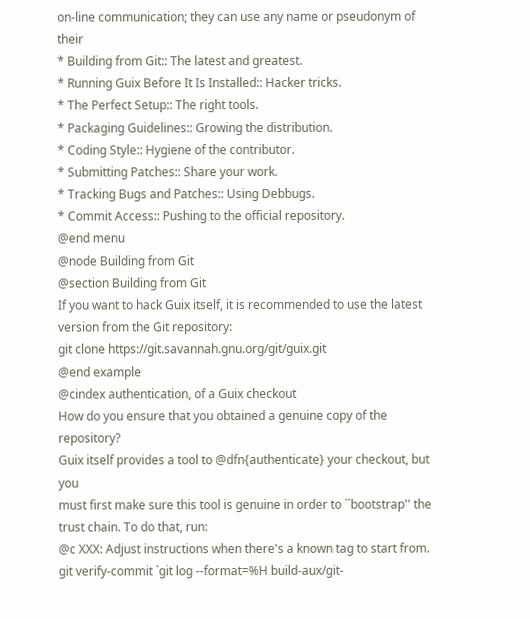on-line communication; they can use any name or pseudonym of their
* Building from Git:: The latest and greatest.
* Running Guix Before It Is Installed:: Hacker tricks.
* The Perfect Setup:: The right tools.
* Packaging Guidelines:: Growing the distribution.
* Coding Style:: Hygiene of the contributor.
* Submitting Patches:: Share your work.
* Tracking Bugs and Patches:: Using Debbugs.
* Commit Access:: Pushing to the official repository.
@end menu
@node Building from Git
@section Building from Git
If you want to hack Guix itself, it is recommended to use the latest
version from the Git repository:
git clone https://git.savannah.gnu.org/git/guix.git
@end example
@cindex authentication, of a Guix checkout
How do you ensure that you obtained a genuine copy of the repository?
Guix itself provides a tool to @dfn{authenticate} your checkout, but you
must first make sure this tool is genuine in order to ``bootstrap'' the
trust chain. To do that, run:
@c XXX: Adjust instructions when there's a known tag to start from.
git verify-commit `git log --format=%H build-aux/git-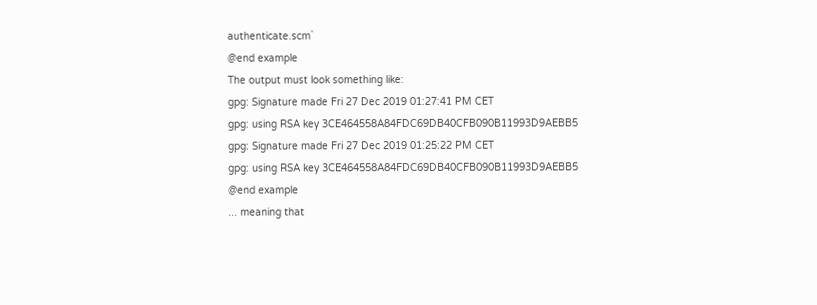authenticate.scm`
@end example
The output must look something like:
gpg: Signature made Fri 27 Dec 2019 01:27:41 PM CET
gpg: using RSA key 3CE464558A84FDC69DB40CFB090B11993D9AEBB5
gpg: Signature made Fri 27 Dec 2019 01:25:22 PM CET
gpg: using RSA key 3CE464558A84FDC69DB40CFB090B11993D9AEBB5
@end example
... meaning that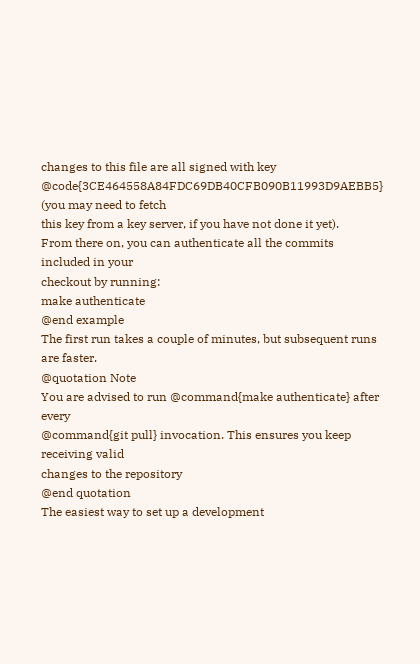changes to this file are all signed with key
@code{3CE464558A84FDC69DB40CFB090B11993D9AEBB5} (you may need to fetch
this key from a key server, if you have not done it yet).
From there on, you can authenticate all the commits included in your
checkout by running:
make authenticate
@end example
The first run takes a couple of minutes, but subsequent runs are faster.
@quotation Note
You are advised to run @command{make authenticate} after every
@command{git pull} invocation. This ensures you keep receiving valid
changes to the repository
@end quotation
The easiest way to set up a development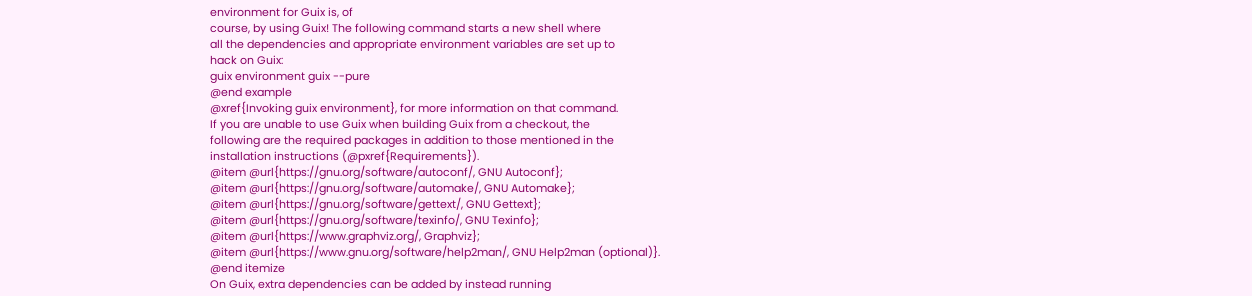environment for Guix is, of
course, by using Guix! The following command starts a new shell where
all the dependencies and appropriate environment variables are set up to
hack on Guix:
guix environment guix --pure
@end example
@xref{Invoking guix environment}, for more information on that command.
If you are unable to use Guix when building Guix from a checkout, the
following are the required packages in addition to those mentioned in the
installation instructions (@pxref{Requirements}).
@item @url{https://gnu.org/software/autoconf/, GNU Autoconf};
@item @url{https://gnu.org/software/automake/, GNU Automake};
@item @url{https://gnu.org/software/gettext/, GNU Gettext};
@item @url{https://gnu.org/software/texinfo/, GNU Texinfo};
@item @url{https://www.graphviz.org/, Graphviz};
@item @url{https://www.gnu.org/software/help2man/, GNU Help2man (optional)}.
@end itemize
On Guix, extra dependencies can be added by instead running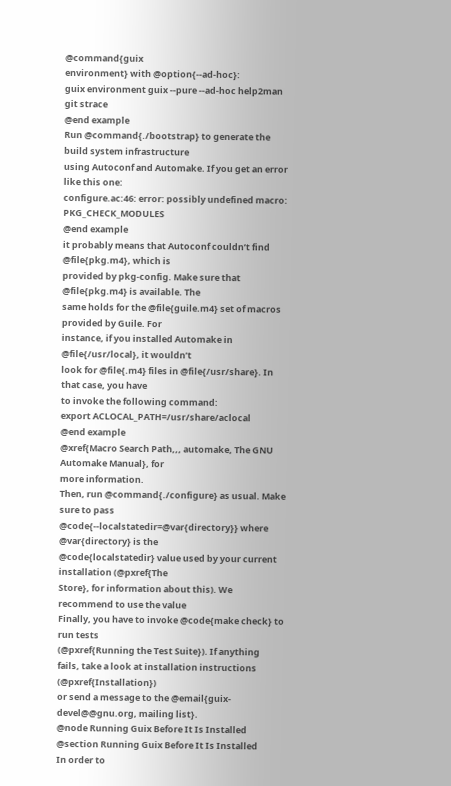@command{guix
environment} with @option{--ad-hoc}:
guix environment guix --pure --ad-hoc help2man git strace
@end example
Run @command{./bootstrap} to generate the build system infrastructure
using Autoconf and Automake. If you get an error like this one:
configure.ac:46: error: possibly undefined macro: PKG_CHECK_MODULES
@end example
it probably means that Autoconf couldn’t find @file{pkg.m4}, which is
provided by pkg-config. Make sure that @file{pkg.m4} is available. The
same holds for the @file{guile.m4} set of macros provided by Guile. For
instance, if you installed Automake in @file{/usr/local}, it wouldn’t
look for @file{.m4} files in @file{/usr/share}. In that case, you have
to invoke the following command:
export ACLOCAL_PATH=/usr/share/aclocal
@end example
@xref{Macro Search Path,,, automake, The GNU Automake Manual}, for
more information.
Then, run @command{./configure} as usual. Make sure to pass
@code{--localstatedir=@var{directory}} where @var{directory} is the
@code{localstatedir} value used by your current installation (@pxref{The
Store}, for information about this). We recommend to use the value
Finally, you have to invoke @code{make check} to run tests
(@pxref{Running the Test Suite}). If anything
fails, take a look at installation instructions (@pxref{Installation})
or send a message to the @email{guix-devel@@gnu.org, mailing list}.
@node Running Guix Before It Is Installed
@section Running Guix Before It Is Installed
In order to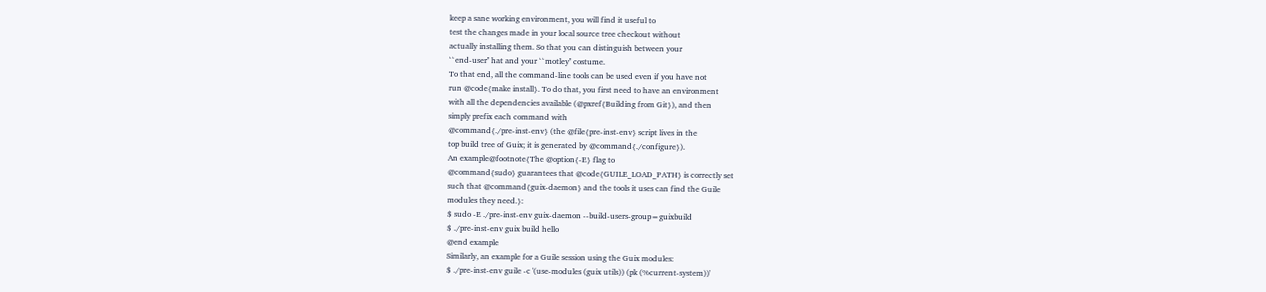keep a sane working environment, you will find it useful to
test the changes made in your local source tree checkout without
actually installing them. So that you can distinguish between your
``end-user'' hat and your ``motley'' costume.
To that end, all the command-line tools can be used even if you have not
run @code{make install}. To do that, you first need to have an environment
with all the dependencies available (@pxref{Building from Git}), and then
simply prefix each command with
@command{./pre-inst-env} (the @file{pre-inst-env} script lives in the
top build tree of Guix; it is generated by @command{./configure}).
An example@footnote{The @option{-E} flag to
@command{sudo} guarantees that @code{GUILE_LOAD_PATH} is correctly set
such that @command{guix-daemon} and the tools it uses can find the Guile
modules they need.}:
$ sudo -E ./pre-inst-env guix-daemon --build-users-group=guixbuild
$ ./pre-inst-env guix build hello
@end example
Similarly, an example for a Guile session using the Guix modules:
$ ./pre-inst-env guile -c '(use-modules (guix utils)) (pk (%current-system))'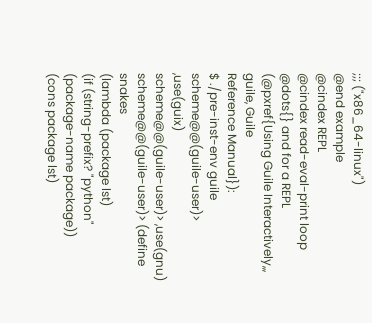;;; ("x86_64-linux")
@end example
@cindex REPL
@cindex read-eval-print loop
@dots{} and for a REPL (@pxref{Using Guile Interactively,,, guile, Guile
Reference Manual}):
$ ./pre-inst-env guile
scheme@@(guile-user)> ,use(guix)
scheme@@(guile-user)> ,use(gnu)
scheme@@(guile-user)> (define snakes
(lambda (package lst)
(if (string-prefix? "python"
(package-name package))
(cons package lst)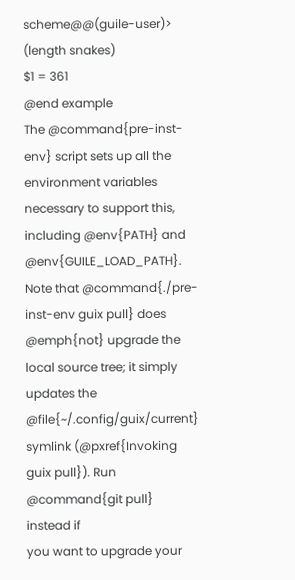scheme@@(guile-user)> (length snakes)
$1 = 361
@end example
The @command{pre-inst-env} script sets up all the environment variables
necessary to support this, including @env{PATH} and @env{GUILE_LOAD_PATH}.
Note that @command{./pre-inst-env guix pull} does @emph{not} upgrade the
local source tree; it simply updates the @file{~/.config/guix/current}
symlink (@pxref{Invoking guix pull}). Run @command{git pull} instead if
you want to upgrade your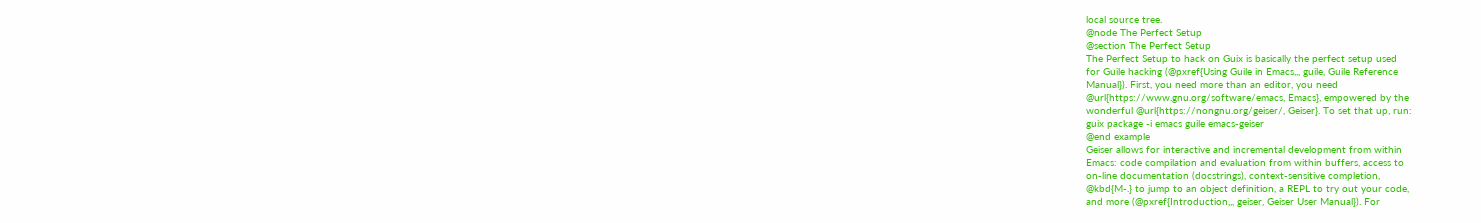local source tree.
@node The Perfect Setup
@section The Perfect Setup
The Perfect Setup to hack on Guix is basically the perfect setup used
for Guile hacking (@pxref{Using Guile in Emacs,,, guile, Guile Reference
Manual}). First, you need more than an editor, you need
@url{https://www.gnu.org/software/emacs, Emacs}, empowered by the
wonderful @url{https://nongnu.org/geiser/, Geiser}. To set that up, run:
guix package -i emacs guile emacs-geiser
@end example
Geiser allows for interactive and incremental development from within
Emacs: code compilation and evaluation from within buffers, access to
on-line documentation (docstrings), context-sensitive completion,
@kbd{M-.} to jump to an object definition, a REPL to try out your code,
and more (@pxref{Introduction,,, geiser, Geiser User Manual}). For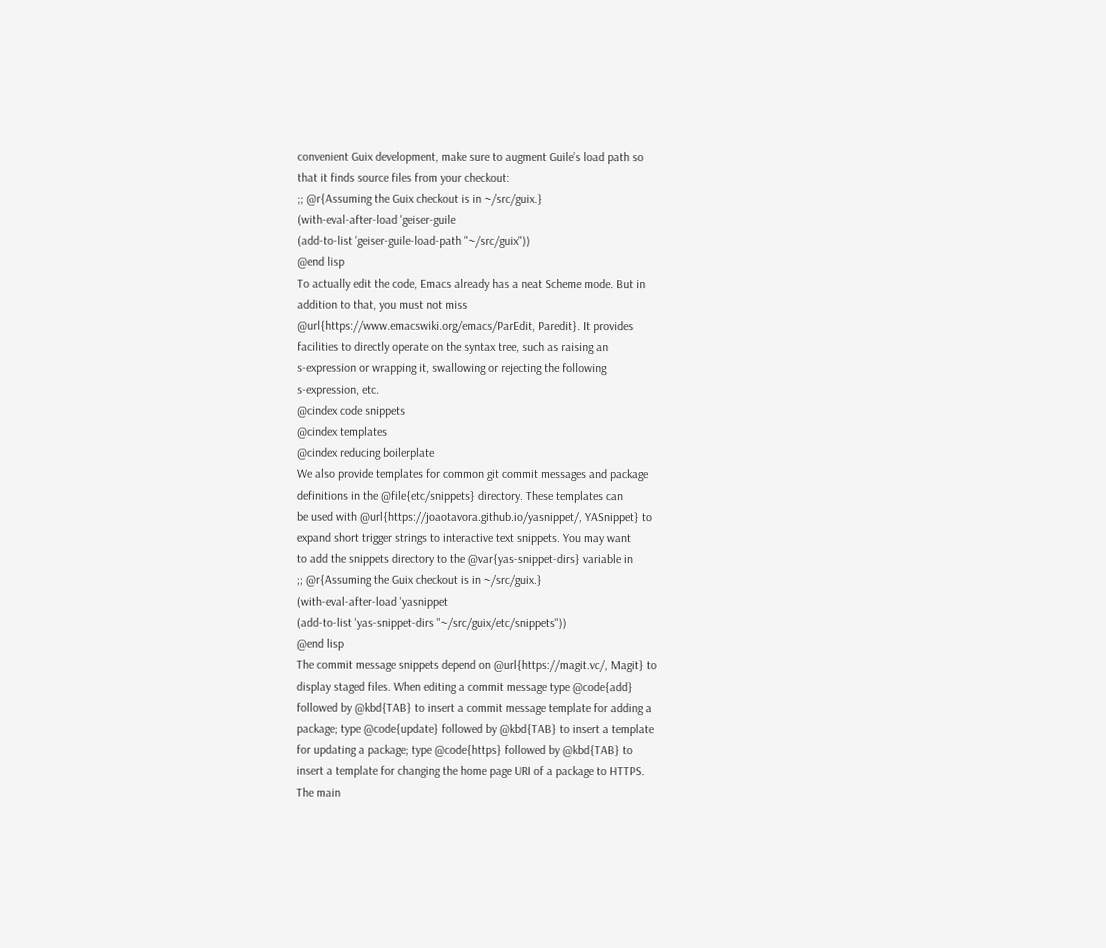convenient Guix development, make sure to augment Guile’s load path so
that it finds source files from your checkout:
;; @r{Assuming the Guix checkout is in ~/src/guix.}
(with-eval-after-load 'geiser-guile
(add-to-list 'geiser-guile-load-path "~/src/guix"))
@end lisp
To actually edit the code, Emacs already has a neat Scheme mode. But in
addition to that, you must not miss
@url{https://www.emacswiki.org/emacs/ParEdit, Paredit}. It provides
facilities to directly operate on the syntax tree, such as raising an
s-expression or wrapping it, swallowing or rejecting the following
s-expression, etc.
@cindex code snippets
@cindex templates
@cindex reducing boilerplate
We also provide templates for common git commit messages and package
definitions in the @file{etc/snippets} directory. These templates can
be used with @url{https://joaotavora.github.io/yasnippet/, YASnippet} to
expand short trigger strings to interactive text snippets. You may want
to add the snippets directory to the @var{yas-snippet-dirs} variable in
;; @r{Assuming the Guix checkout is in ~/src/guix.}
(with-eval-after-load 'yasnippet
(add-to-list 'yas-snippet-dirs "~/src/guix/etc/snippets"))
@end lisp
The commit message snippets depend on @url{https://magit.vc/, Magit} to
display staged files. When editing a commit message type @code{add}
followed by @kbd{TAB} to insert a commit message template for adding a
package; type @code{update} followed by @kbd{TAB} to insert a template
for updating a package; type @code{https} followed by @kbd{TAB} to
insert a template for changing the home page URI of a package to HTTPS.
The main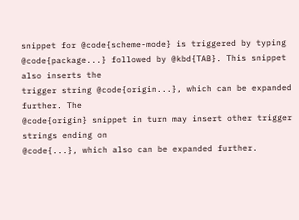snippet for @code{scheme-mode} is triggered by typing
@code{package...} followed by @kbd{TAB}. This snippet also inserts the
trigger string @code{origin...}, which can be expanded further. The
@code{origin} snippet in turn may insert other trigger strings ending on
@code{...}, which also can be expanded further.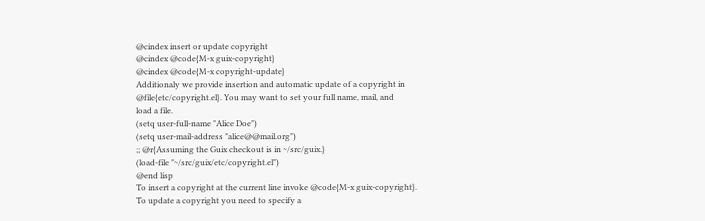@cindex insert or update copyright
@cindex @code{M-x guix-copyright}
@cindex @code{M-x copyright-update}
Additionaly we provide insertion and automatic update of a copyright in
@file{etc/copyright.el}. You may want to set your full name, mail, and
load a file.
(setq user-full-name "Alice Doe")
(setq user-mail-address "alice@@mail.org")
;; @r{Assuming the Guix checkout is in ~/src/guix.}
(load-file "~/src/guix/etc/copyright.el")
@end lisp
To insert a copyright at the current line invoke @code{M-x guix-copyright}.
To update a copyright you need to specify a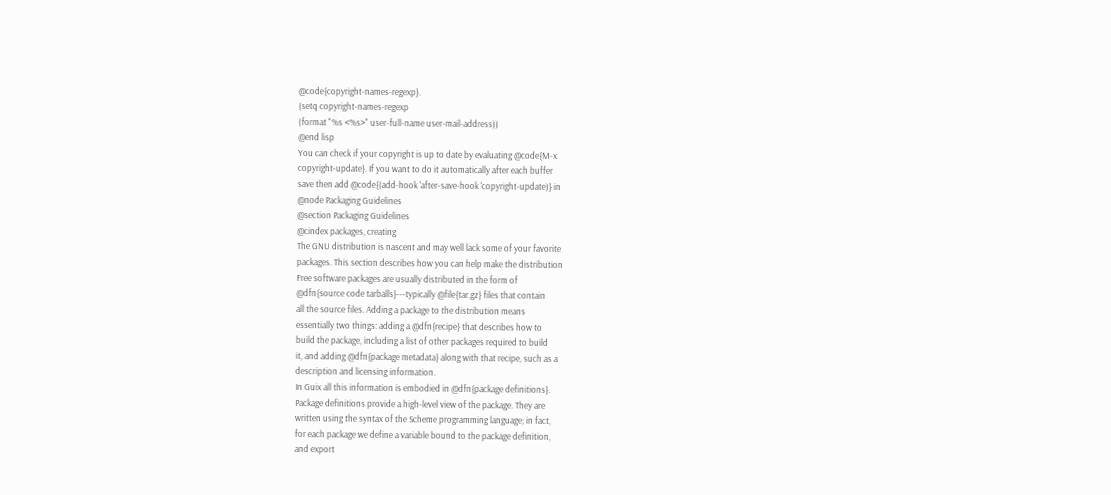@code{copyright-names-regexp}.
(setq copyright-names-regexp
(format "%s <%s>" user-full-name user-mail-address))
@end lisp
You can check if your copyright is up to date by evaluating @code{M-x
copyright-update}. If you want to do it automatically after each buffer
save then add @code{(add-hook 'after-save-hook 'copyright-update)} in
@node Packaging Guidelines
@section Packaging Guidelines
@cindex packages, creating
The GNU distribution is nascent and may well lack some of your favorite
packages. This section describes how you can help make the distribution
Free software packages are usually distributed in the form of
@dfn{source code tarballs}---typically @file{tar.gz} files that contain
all the source files. Adding a package to the distribution means
essentially two things: adding a @dfn{recipe} that describes how to
build the package, including a list of other packages required to build
it, and adding @dfn{package metadata} along with that recipe, such as a
description and licensing information.
In Guix all this information is embodied in @dfn{package definitions}.
Package definitions provide a high-level view of the package. They are
written using the syntax of the Scheme programming language; in fact,
for each package we define a variable bound to the package definition,
and export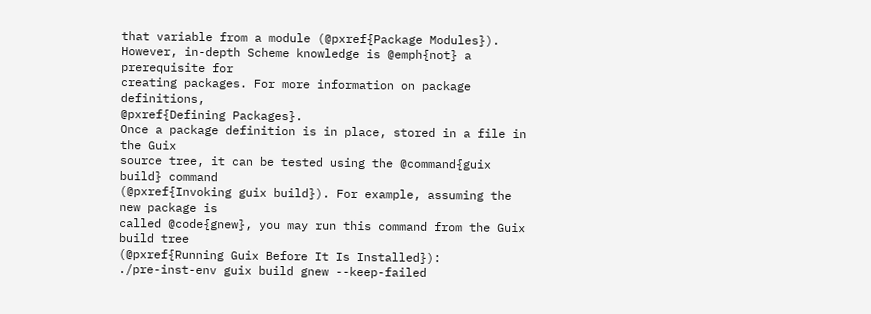that variable from a module (@pxref{Package Modules}).
However, in-depth Scheme knowledge is @emph{not} a prerequisite for
creating packages. For more information on package definitions,
@pxref{Defining Packages}.
Once a package definition is in place, stored in a file in the Guix
source tree, it can be tested using the @command{guix build} command
(@pxref{Invoking guix build}). For example, assuming the new package is
called @code{gnew}, you may run this command from the Guix build tree
(@pxref{Running Guix Before It Is Installed}):
./pre-inst-env guix build gnew --keep-failed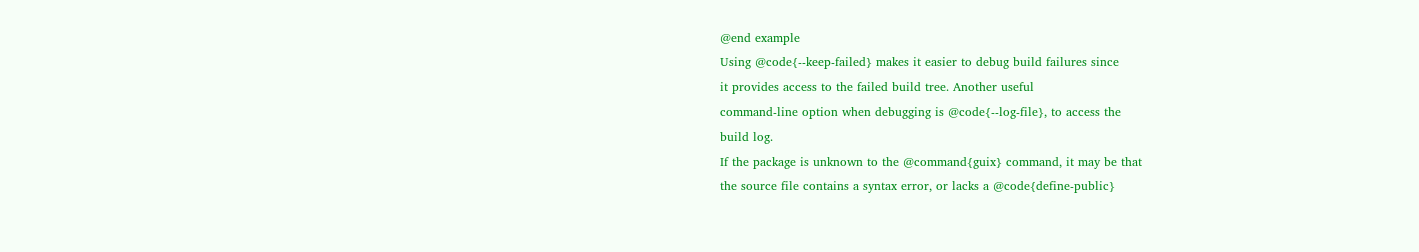@end example
Using @code{--keep-failed} makes it easier to debug build failures since
it provides access to the failed build tree. Another useful
command-line option when debugging is @code{--log-file}, to access the
build log.
If the package is unknown to the @command{guix} command, it may be that
the source file contains a syntax error, or lacks a @code{define-public}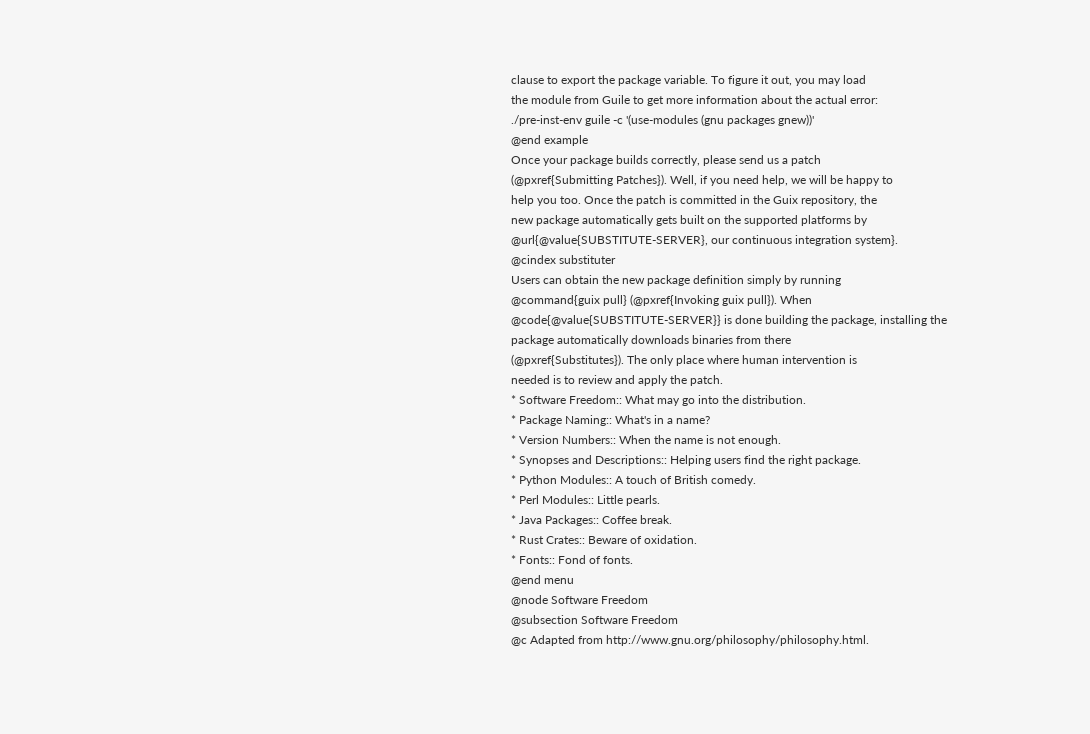clause to export the package variable. To figure it out, you may load
the module from Guile to get more information about the actual error:
./pre-inst-env guile -c '(use-modules (gnu packages gnew))'
@end example
Once your package builds correctly, please send us a patch
(@pxref{Submitting Patches}). Well, if you need help, we will be happy to
help you too. Once the patch is committed in the Guix repository, the
new package automatically gets built on the supported platforms by
@url{@value{SUBSTITUTE-SERVER}, our continuous integration system}.
@cindex substituter
Users can obtain the new package definition simply by running
@command{guix pull} (@pxref{Invoking guix pull}). When
@code{@value{SUBSTITUTE-SERVER}} is done building the package, installing the
package automatically downloads binaries from there
(@pxref{Substitutes}). The only place where human intervention is
needed is to review and apply the patch.
* Software Freedom:: What may go into the distribution.
* Package Naming:: What's in a name?
* Version Numbers:: When the name is not enough.
* Synopses and Descriptions:: Helping users find the right package.
* Python Modules:: A touch of British comedy.
* Perl Modules:: Little pearls.
* Java Packages:: Coffee break.
* Rust Crates:: Beware of oxidation.
* Fonts:: Fond of fonts.
@end menu
@node Software Freedom
@subsection Software Freedom
@c Adapted from http://www.gnu.org/philosophy/philosophy.html.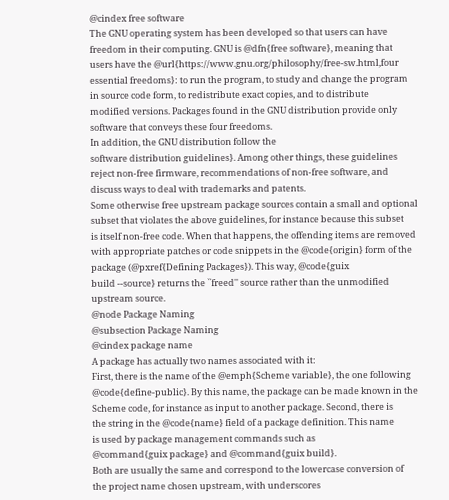@cindex free software
The GNU operating system has been developed so that users can have
freedom in their computing. GNU is @dfn{free software}, meaning that
users have the @url{https://www.gnu.org/philosophy/free-sw.html,four
essential freedoms}: to run the program, to study and change the program
in source code form, to redistribute exact copies, and to distribute
modified versions. Packages found in the GNU distribution provide only
software that conveys these four freedoms.
In addition, the GNU distribution follow the
software distribution guidelines}. Among other things, these guidelines
reject non-free firmware, recommendations of non-free software, and
discuss ways to deal with trademarks and patents.
Some otherwise free upstream package sources contain a small and optional
subset that violates the above guidelines, for instance because this subset
is itself non-free code. When that happens, the offending items are removed
with appropriate patches or code snippets in the @code{origin} form of the
package (@pxref{Defining Packages}). This way, @code{guix
build --source} returns the ``freed'' source rather than the unmodified
upstream source.
@node Package Naming
@subsection Package Naming
@cindex package name
A package has actually two names associated with it:
First, there is the name of the @emph{Scheme variable}, the one following
@code{define-public}. By this name, the package can be made known in the
Scheme code, for instance as input to another package. Second, there is
the string in the @code{name} field of a package definition. This name
is used by package management commands such as
@command{guix package} and @command{guix build}.
Both are usually the same and correspond to the lowercase conversion of
the project name chosen upstream, with underscores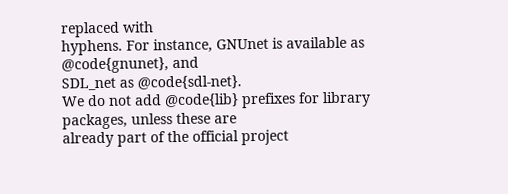replaced with
hyphens. For instance, GNUnet is available as @code{gnunet}, and
SDL_net as @code{sdl-net}.
We do not add @code{lib} prefixes for library packages, unless these are
already part of the official project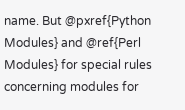name. But @pxref{Python
Modules} and @ref{Perl Modules} for special rules concerning modules for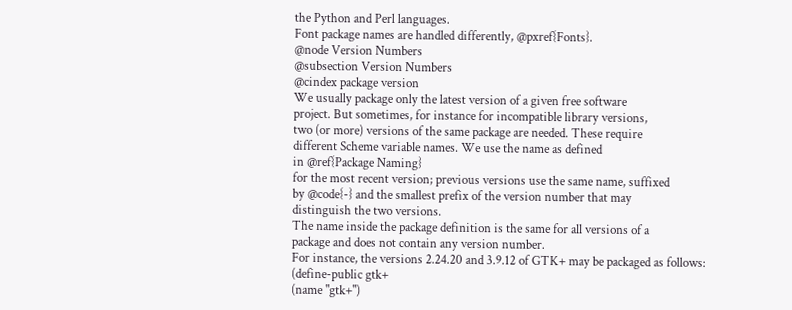the Python and Perl languages.
Font package names are handled differently, @pxref{Fonts}.
@node Version Numbers
@subsection Version Numbers
@cindex package version
We usually package only the latest version of a given free software
project. But sometimes, for instance for incompatible library versions,
two (or more) versions of the same package are needed. These require
different Scheme variable names. We use the name as defined
in @ref{Package Naming}
for the most recent version; previous versions use the same name, suffixed
by @code{-} and the smallest prefix of the version number that may
distinguish the two versions.
The name inside the package definition is the same for all versions of a
package and does not contain any version number.
For instance, the versions 2.24.20 and 3.9.12 of GTK+ may be packaged as follows:
(define-public gtk+
(name "gtk+")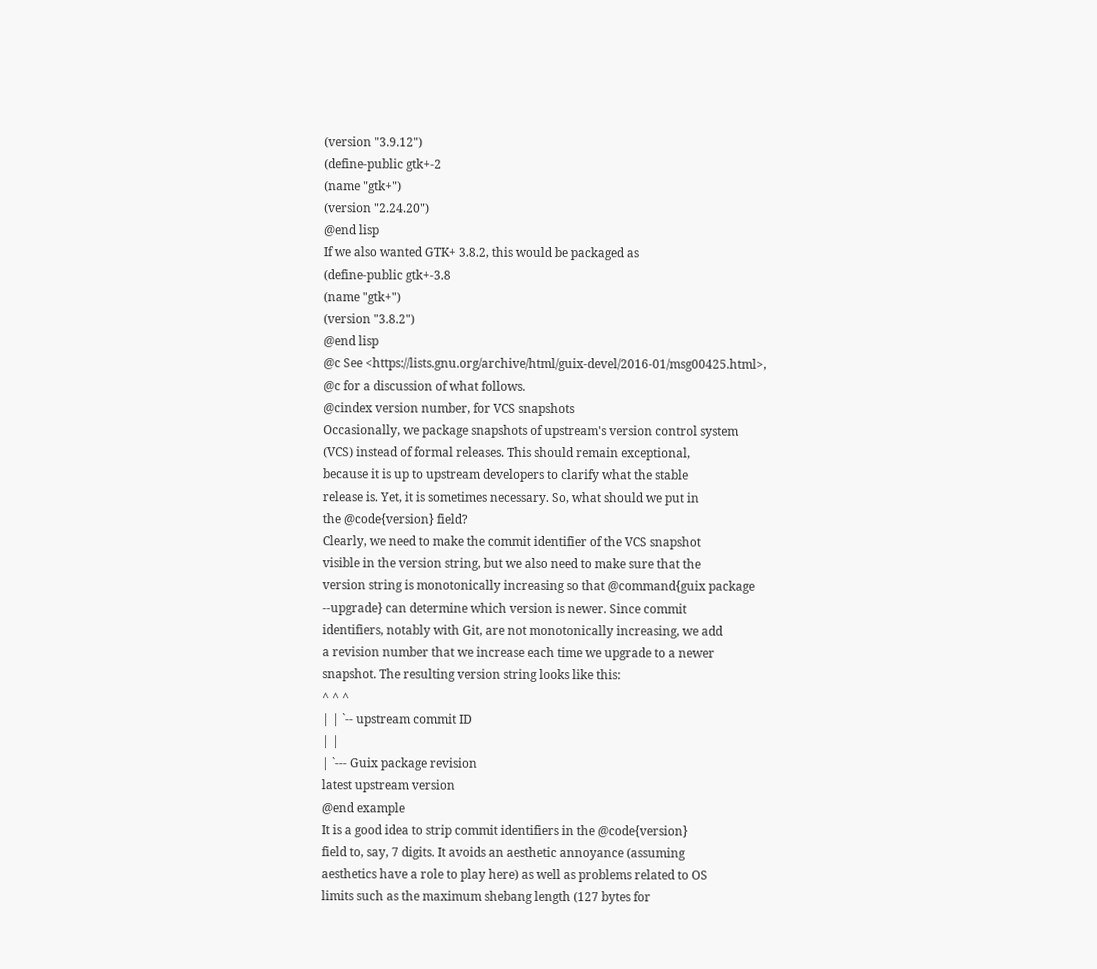(version "3.9.12")
(define-public gtk+-2
(name "gtk+")
(version "2.24.20")
@end lisp
If we also wanted GTK+ 3.8.2, this would be packaged as
(define-public gtk+-3.8
(name "gtk+")
(version "3.8.2")
@end lisp
@c See <https://lists.gnu.org/archive/html/guix-devel/2016-01/msg00425.html>,
@c for a discussion of what follows.
@cindex version number, for VCS snapshots
Occasionally, we package snapshots of upstream's version control system
(VCS) instead of formal releases. This should remain exceptional,
because it is up to upstream developers to clarify what the stable
release is. Yet, it is sometimes necessary. So, what should we put in
the @code{version} field?
Clearly, we need to make the commit identifier of the VCS snapshot
visible in the version string, but we also need to make sure that the
version string is monotonically increasing so that @command{guix package
--upgrade} can determine which version is newer. Since commit
identifiers, notably with Git, are not monotonically increasing, we add
a revision number that we increase each time we upgrade to a newer
snapshot. The resulting version string looks like this:
^ ^ ^
| | `-- upstream commit ID
| |
| `--- Guix package revision
latest upstream version
@end example
It is a good idea to strip commit identifiers in the @code{version}
field to, say, 7 digits. It avoids an aesthetic annoyance (assuming
aesthetics have a role to play here) as well as problems related to OS
limits such as the maximum shebang length (127 bytes for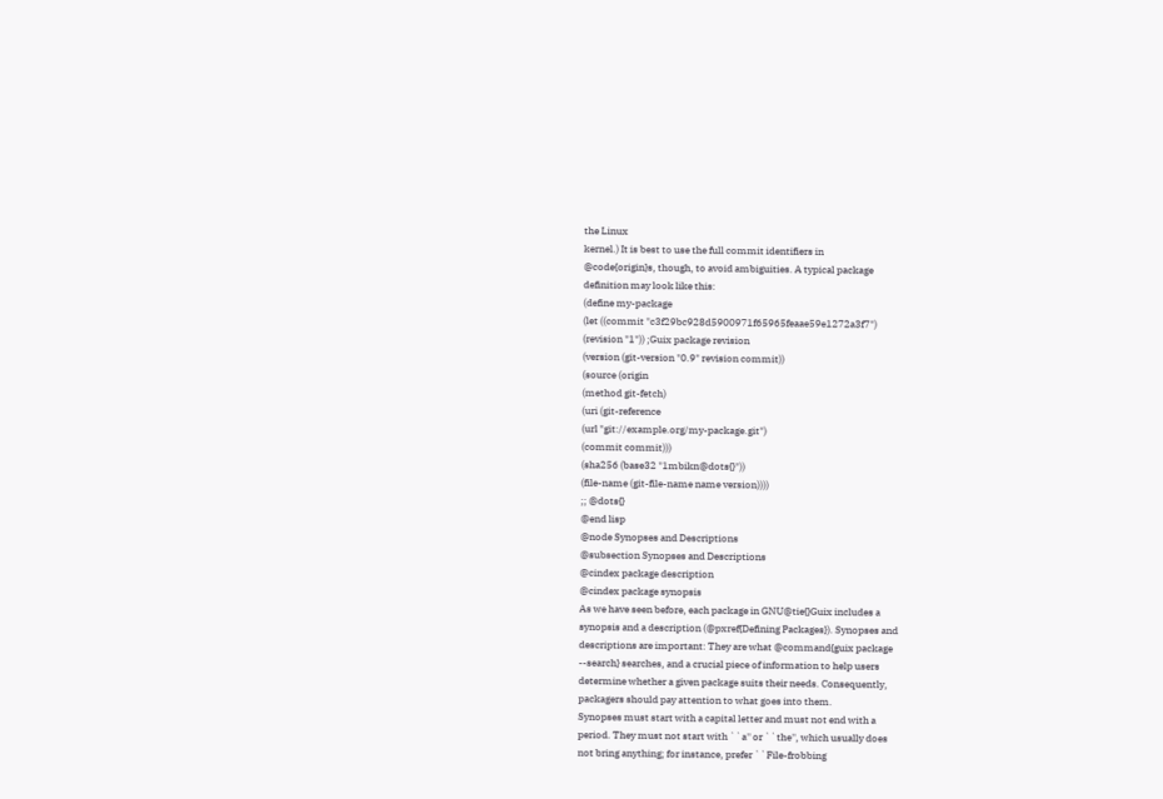the Linux
kernel.) It is best to use the full commit identifiers in
@code{origin}s, though, to avoid ambiguities. A typical package
definition may look like this:
(define my-package
(let ((commit "c3f29bc928d5900971f65965feaae59e1272a3f7")
(revision "1")) ;Guix package revision
(version (git-version "0.9" revision commit))
(source (origin
(method git-fetch)
(uri (git-reference
(url "git://example.org/my-package.git")
(commit commit)))
(sha256 (base32 "1mbikn@dots{}"))
(file-name (git-file-name name version))))
;; @dots{}
@end lisp
@node Synopses and Descriptions
@subsection Synopses and Descriptions
@cindex package description
@cindex package synopsis
As we have seen before, each package in GNU@tie{}Guix includes a
synopsis and a description (@pxref{Defining Packages}). Synopses and
descriptions are important: They are what @command{guix package
--search} searches, and a crucial piece of information to help users
determine whether a given package suits their needs. Consequently,
packagers should pay attention to what goes into them.
Synopses must start with a capital letter and must not end with a
period. They must not start with ``a'' or ``the'', which usually does
not bring anything; for instance, prefer ``File-frobbing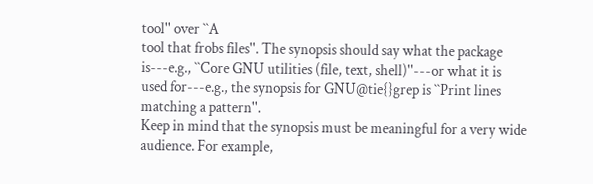tool'' over ``A
tool that frobs files''. The synopsis should say what the package
is---e.g., ``Core GNU utilities (file, text, shell)''---or what it is
used for---e.g., the synopsis for GNU@tie{}grep is ``Print lines
matching a pattern''.
Keep in mind that the synopsis must be meaningful for a very wide
audience. For example,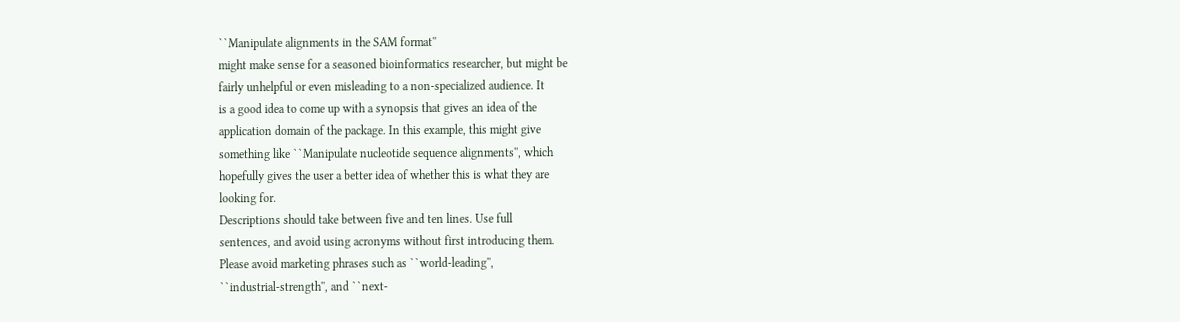``Manipulate alignments in the SAM format''
might make sense for a seasoned bioinformatics researcher, but might be
fairly unhelpful or even misleading to a non-specialized audience. It
is a good idea to come up with a synopsis that gives an idea of the
application domain of the package. In this example, this might give
something like ``Manipulate nucleotide sequence alignments'', which
hopefully gives the user a better idea of whether this is what they are
looking for.
Descriptions should take between five and ten lines. Use full
sentences, and avoid using acronyms without first introducing them.
Please avoid marketing phrases such as ``world-leading'',
``industrial-strength'', and ``next-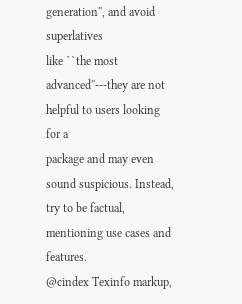generation'', and avoid superlatives
like ``the most advanced''---they are not helpful to users looking for a
package and may even sound suspicious. Instead, try to be factual,
mentioning use cases and features.
@cindex Texinfo markup,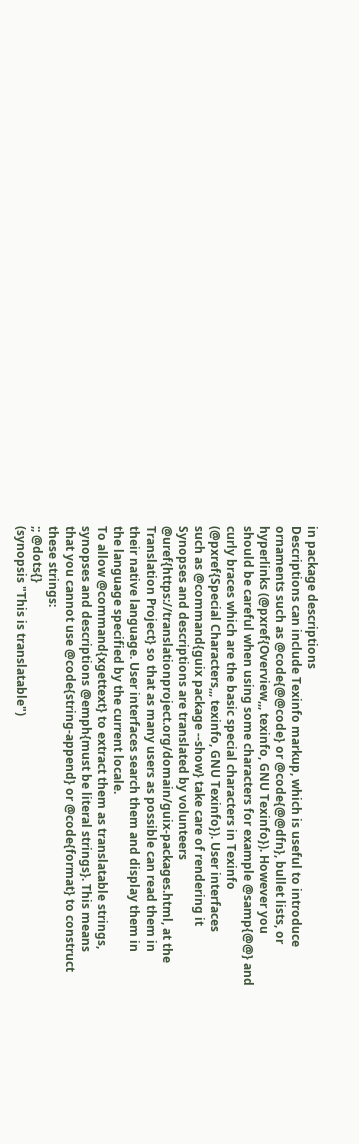in package descriptions
Descriptions can include Texinfo markup, which is useful to introduce
ornaments such as @code{@@code} or @code{@@dfn}, bullet lists, or
hyperlinks (@pxref{Overview,,, texinfo, GNU Texinfo}). However you
should be careful when using some characters for example @samp{@@} and
curly braces which are the basic special characters in Texinfo
(@pxref{Special Characters,,, texinfo, GNU Texinfo}). User interfaces
such as @command{guix package --show} take care of rendering it
Synopses and descriptions are translated by volunteers
@uref{https://translationproject.org/domain/guix-packages.html, at the
Translation Project} so that as many users as possible can read them in
their native language. User interfaces search them and display them in
the language specified by the current locale.
To allow @command{xgettext} to extract them as translatable strings,
synopses and descriptions @emph{must be literal strings}. This means
that you cannot use @code{string-append} or @code{format} to construct
these strings:
;; @dots{}
(synopsis "This is translatable")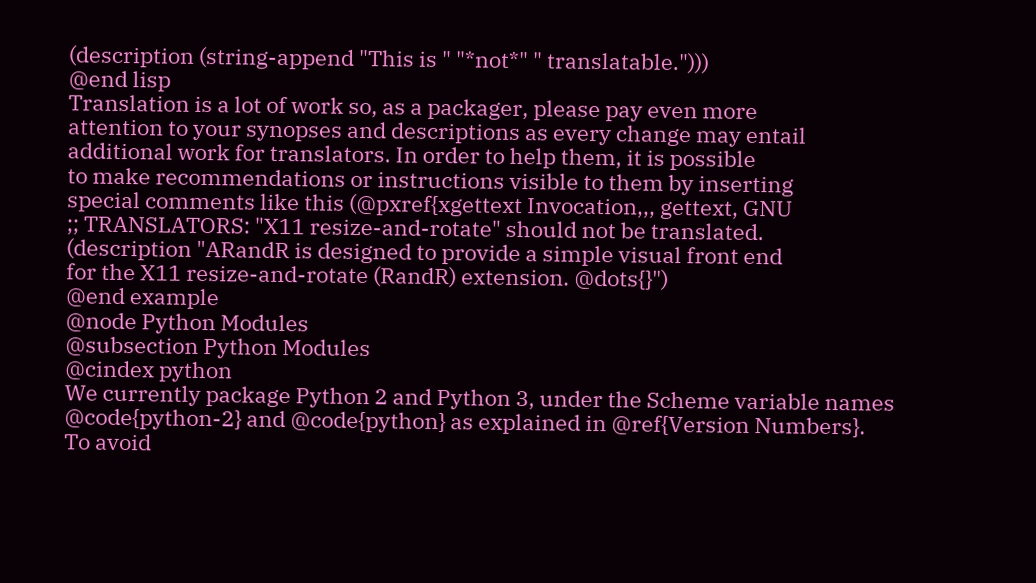(description (string-append "This is " "*not*" " translatable.")))
@end lisp
Translation is a lot of work so, as a packager, please pay even more
attention to your synopses and descriptions as every change may entail
additional work for translators. In order to help them, it is possible
to make recommendations or instructions visible to them by inserting
special comments like this (@pxref{xgettext Invocation,,, gettext, GNU
;; TRANSLATORS: "X11 resize-and-rotate" should not be translated.
(description "ARandR is designed to provide a simple visual front end
for the X11 resize-and-rotate (RandR) extension. @dots{}")
@end example
@node Python Modules
@subsection Python Modules
@cindex python
We currently package Python 2 and Python 3, under the Scheme variable names
@code{python-2} and @code{python} as explained in @ref{Version Numbers}.
To avoid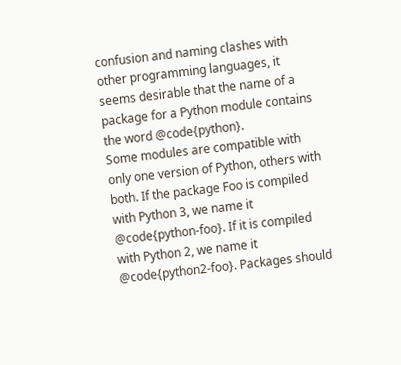confusion and naming clashes with other programming languages, it
seems desirable that the name of a package for a Python module contains
the word @code{python}.
Some modules are compatible with only one version of Python, others with
both. If the package Foo is compiled with Python 3, we name it
@code{python-foo}. If it is compiled with Python 2, we name it
@code{python2-foo}. Packages should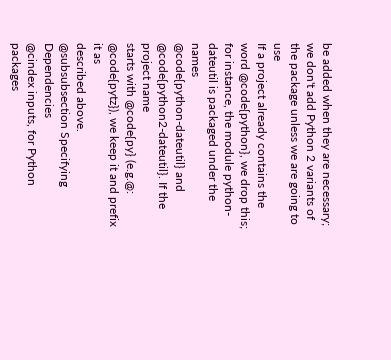be added when they are necessary;
we don't add Python 2 variants of the package unless we are going to use
If a project already contains the word @code{python}, we drop this;
for instance, the module python-dateutil is packaged under the names
@code{python-dateutil} and @code{python2-dateutil}. If the project name
starts with @code{py} (e.g.@: @code{pytz}), we keep it and prefix it as
described above.
@subsubsection Specifying Dependencies
@cindex inputs, for Python packages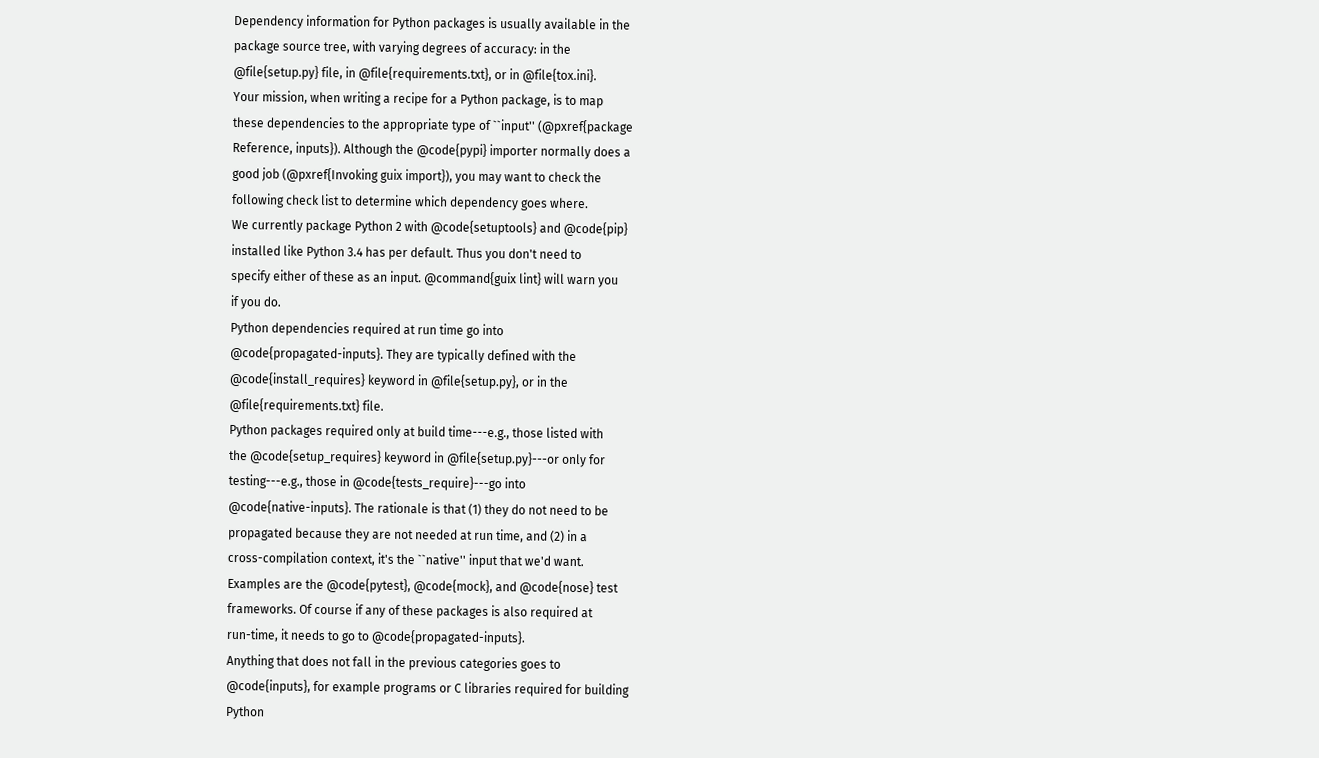Dependency information for Python packages is usually available in the
package source tree, with varying degrees of accuracy: in the
@file{setup.py} file, in @file{requirements.txt}, or in @file{tox.ini}.
Your mission, when writing a recipe for a Python package, is to map
these dependencies to the appropriate type of ``input'' (@pxref{package
Reference, inputs}). Although the @code{pypi} importer normally does a
good job (@pxref{Invoking guix import}), you may want to check the
following check list to determine which dependency goes where.
We currently package Python 2 with @code{setuptools} and @code{pip}
installed like Python 3.4 has per default. Thus you don't need to
specify either of these as an input. @command{guix lint} will warn you
if you do.
Python dependencies required at run time go into
@code{propagated-inputs}. They are typically defined with the
@code{install_requires} keyword in @file{setup.py}, or in the
@file{requirements.txt} file.
Python packages required only at build time---e.g., those listed with
the @code{setup_requires} keyword in @file{setup.py}---or only for
testing---e.g., those in @code{tests_require}---go into
@code{native-inputs}. The rationale is that (1) they do not need to be
propagated because they are not needed at run time, and (2) in a
cross-compilation context, it's the ``native'' input that we'd want.
Examples are the @code{pytest}, @code{mock}, and @code{nose} test
frameworks. Of course if any of these packages is also required at
run-time, it needs to go to @code{propagated-inputs}.
Anything that does not fall in the previous categories goes to
@code{inputs}, for example programs or C libraries required for building
Python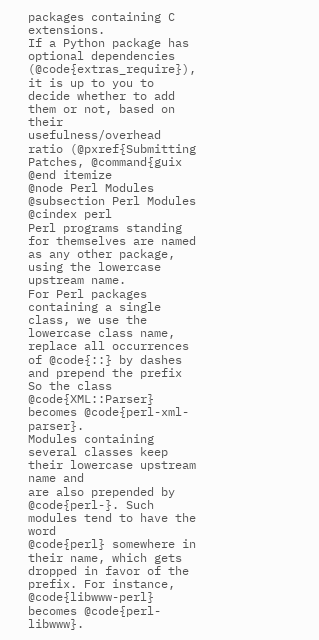packages containing C extensions.
If a Python package has optional dependencies (@code{extras_require}),
it is up to you to decide whether to add them or not, based on their
usefulness/overhead ratio (@pxref{Submitting Patches, @command{guix
@end itemize
@node Perl Modules
@subsection Perl Modules
@cindex perl
Perl programs standing for themselves are named as any other package,
using the lowercase upstream name.
For Perl packages containing a single class, we use the lowercase class name,
replace all occurrences of @code{::} by dashes and prepend the prefix
So the class @code{XML::Parser} becomes @code{perl-xml-parser}.
Modules containing several classes keep their lowercase upstream name and
are also prepended by @code{perl-}. Such modules tend to have the word
@code{perl} somewhere in their name, which gets dropped in favor of the
prefix. For instance, @code{libwww-perl} becomes @code{perl-libwww}.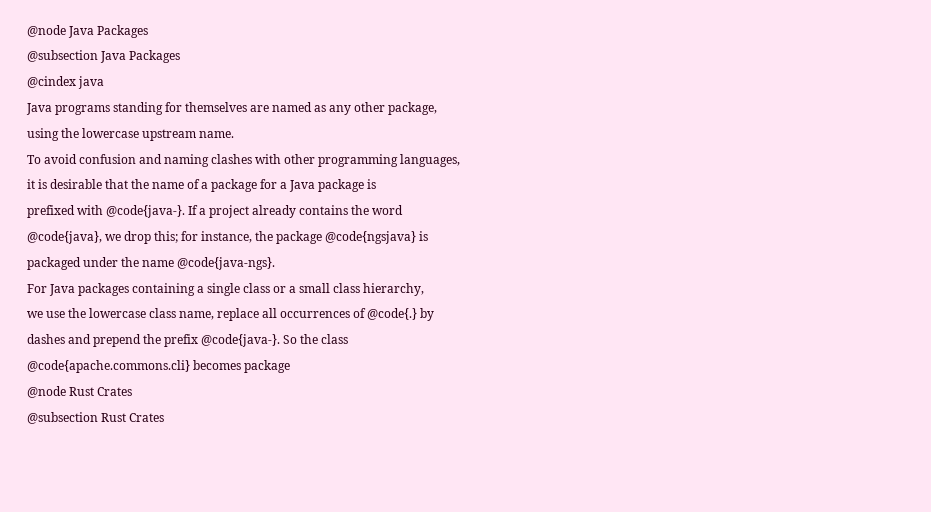@node Java Packages
@subsection Java Packages
@cindex java
Java programs standing for themselves are named as any other package,
using the lowercase upstream name.
To avoid confusion and naming clashes with other programming languages,
it is desirable that the name of a package for a Java package is
prefixed with @code{java-}. If a project already contains the word
@code{java}, we drop this; for instance, the package @code{ngsjava} is
packaged under the name @code{java-ngs}.
For Java packages containing a single class or a small class hierarchy,
we use the lowercase class name, replace all occurrences of @code{.} by
dashes and prepend the prefix @code{java-}. So the class
@code{apache.commons.cli} becomes package
@node Rust Crates
@subsection Rust Crates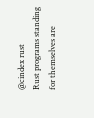@cindex rust
Rust programs standing for themselves are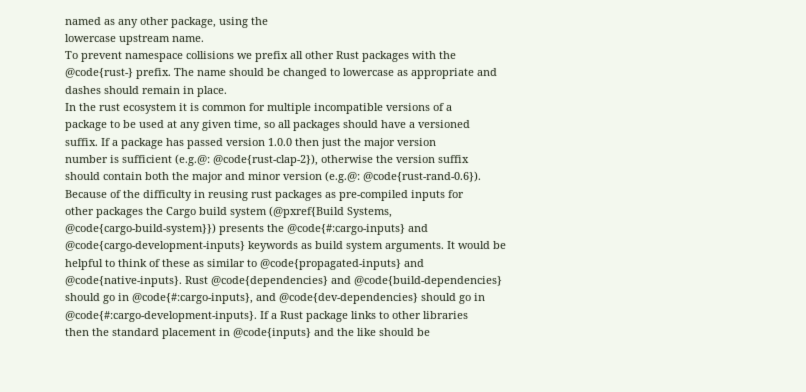named as any other package, using the
lowercase upstream name.
To prevent namespace collisions we prefix all other Rust packages with the
@code{rust-} prefix. The name should be changed to lowercase as appropriate and
dashes should remain in place.
In the rust ecosystem it is common for multiple incompatible versions of a
package to be used at any given time, so all packages should have a versioned
suffix. If a package has passed version 1.0.0 then just the major version
number is sufficient (e.g.@: @code{rust-clap-2}), otherwise the version suffix
should contain both the major and minor version (e.g.@: @code{rust-rand-0.6}).
Because of the difficulty in reusing rust packages as pre-compiled inputs for
other packages the Cargo build system (@pxref{Build Systems,
@code{cargo-build-system}}) presents the @code{#:cargo-inputs} and
@code{cargo-development-inputs} keywords as build system arguments. It would be
helpful to think of these as similar to @code{propagated-inputs} and
@code{native-inputs}. Rust @code{dependencies} and @code{build-dependencies}
should go in @code{#:cargo-inputs}, and @code{dev-dependencies} should go in
@code{#:cargo-development-inputs}. If a Rust package links to other libraries
then the standard placement in @code{inputs} and the like should be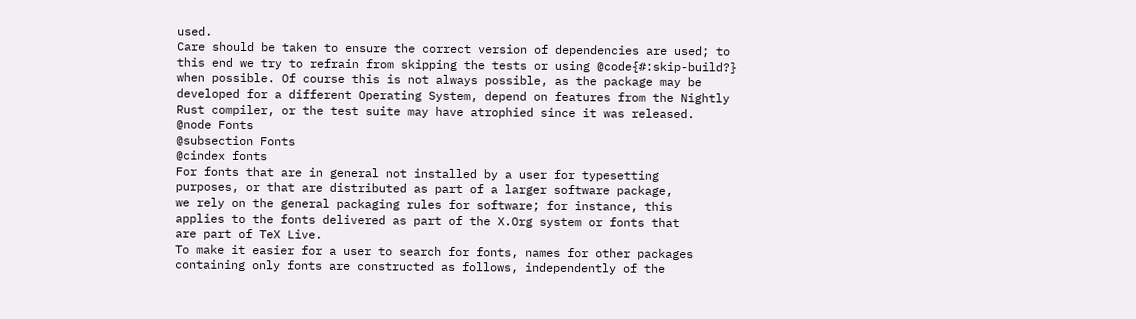used.
Care should be taken to ensure the correct version of dependencies are used; to
this end we try to refrain from skipping the tests or using @code{#:skip-build?}
when possible. Of course this is not always possible, as the package may be
developed for a different Operating System, depend on features from the Nightly
Rust compiler, or the test suite may have atrophied since it was released.
@node Fonts
@subsection Fonts
@cindex fonts
For fonts that are in general not installed by a user for typesetting
purposes, or that are distributed as part of a larger software package,
we rely on the general packaging rules for software; for instance, this
applies to the fonts delivered as part of the X.Org system or fonts that
are part of TeX Live.
To make it easier for a user to search for fonts, names for other packages
containing only fonts are constructed as follows, independently of the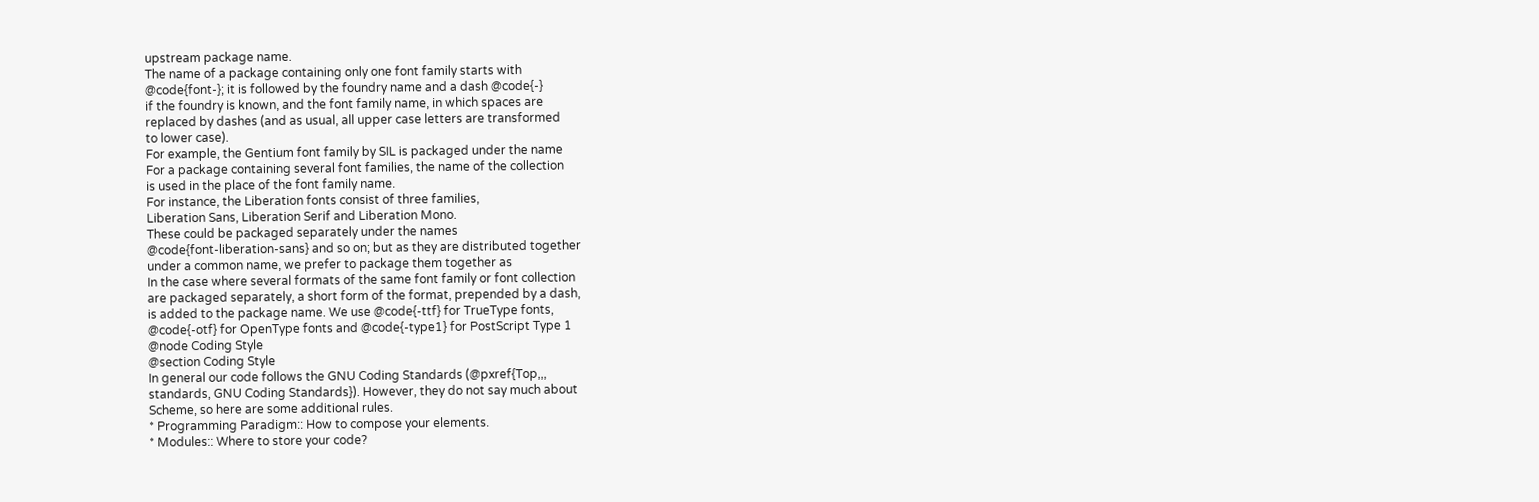upstream package name.
The name of a package containing only one font family starts with
@code{font-}; it is followed by the foundry name and a dash @code{-}
if the foundry is known, and the font family name, in which spaces are
replaced by dashes (and as usual, all upper case letters are transformed
to lower case).
For example, the Gentium font family by SIL is packaged under the name
For a package containing several font families, the name of the collection
is used in the place of the font family name.
For instance, the Liberation fonts consist of three families,
Liberation Sans, Liberation Serif and Liberation Mono.
These could be packaged separately under the names
@code{font-liberation-sans} and so on; but as they are distributed together
under a common name, we prefer to package them together as
In the case where several formats of the same font family or font collection
are packaged separately, a short form of the format, prepended by a dash,
is added to the package name. We use @code{-ttf} for TrueType fonts,
@code{-otf} for OpenType fonts and @code{-type1} for PostScript Type 1
@node Coding Style
@section Coding Style
In general our code follows the GNU Coding Standards (@pxref{Top,,,
standards, GNU Coding Standards}). However, they do not say much about
Scheme, so here are some additional rules.
* Programming Paradigm:: How to compose your elements.
* Modules:: Where to store your code?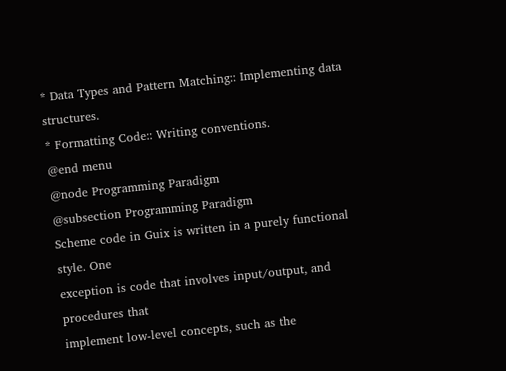* Data Types and Pattern Matching:: Implementing data structures.
* Formatting Code:: Writing conventions.
@end menu
@node Programming Paradigm
@subsection Programming Paradigm
Scheme code in Guix is written in a purely functional style. One
exception is code that involves input/output, and procedures that
implement low-level concepts, such as the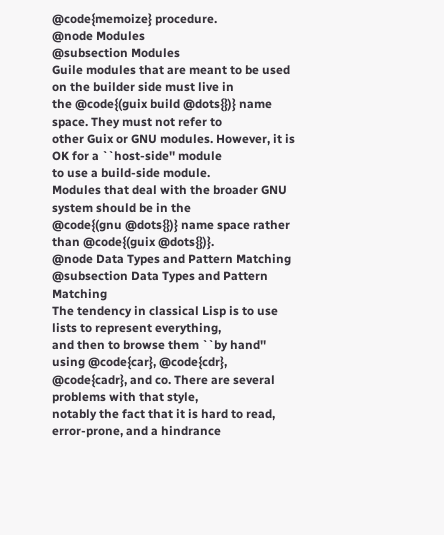@code{memoize} procedure.
@node Modules
@subsection Modules
Guile modules that are meant to be used on the builder side must live in
the @code{(guix build @dots{})} name space. They must not refer to
other Guix or GNU modules. However, it is OK for a ``host-side'' module
to use a build-side module.
Modules that deal with the broader GNU system should be in the
@code{(gnu @dots{})} name space rather than @code{(guix @dots{})}.
@node Data Types and Pattern Matching
@subsection Data Types and Pattern Matching
The tendency in classical Lisp is to use lists to represent everything,
and then to browse them ``by hand'' using @code{car}, @code{cdr},
@code{cadr}, and co. There are several problems with that style,
notably the fact that it is hard to read, error-prone, and a hindrance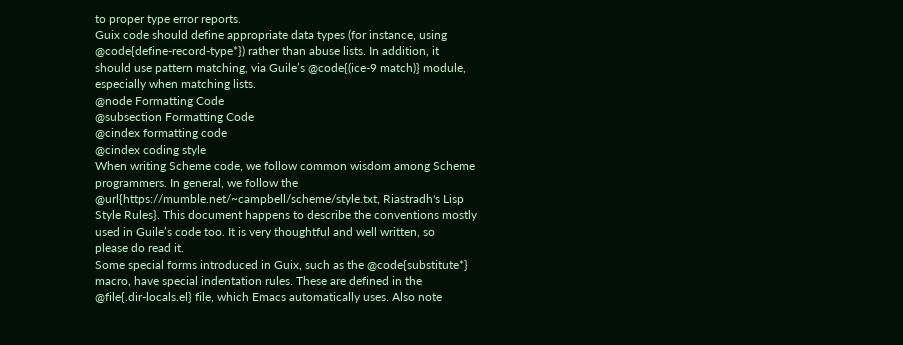to proper type error reports.
Guix code should define appropriate data types (for instance, using
@code{define-record-type*}) rather than abuse lists. In addition, it
should use pattern matching, via Guile’s @code{(ice-9 match)} module,
especially when matching lists.
@node Formatting Code
@subsection Formatting Code
@cindex formatting code
@cindex coding style
When writing Scheme code, we follow common wisdom among Scheme
programmers. In general, we follow the
@url{https://mumble.net/~campbell/scheme/style.txt, Riastradh's Lisp
Style Rules}. This document happens to describe the conventions mostly
used in Guile’s code too. It is very thoughtful and well written, so
please do read it.
Some special forms introduced in Guix, such as the @code{substitute*}
macro, have special indentation rules. These are defined in the
@file{.dir-locals.el} file, which Emacs automatically uses. Also note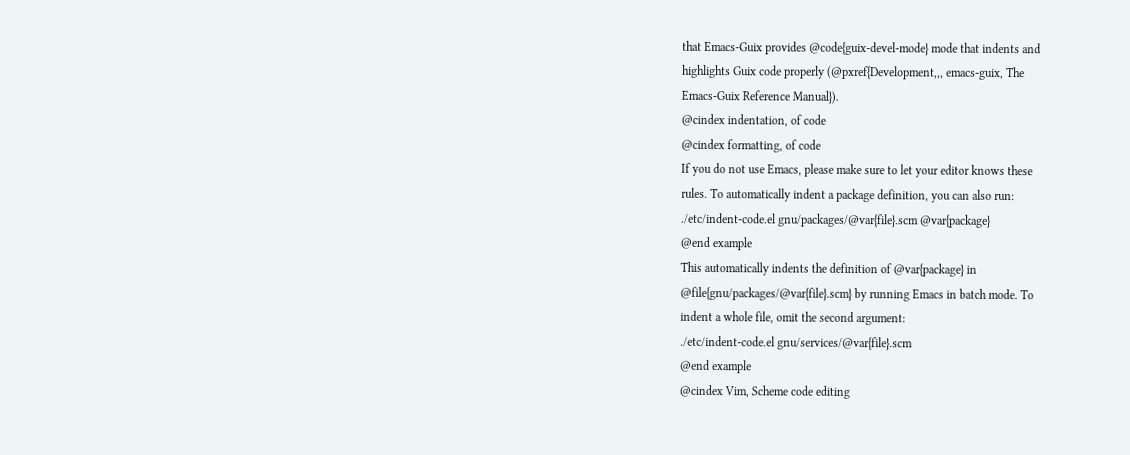that Emacs-Guix provides @code{guix-devel-mode} mode that indents and
highlights Guix code properly (@pxref{Development,,, emacs-guix, The
Emacs-Guix Reference Manual}).
@cindex indentation, of code
@cindex formatting, of code
If you do not use Emacs, please make sure to let your editor knows these
rules. To automatically indent a package definition, you can also run:
./etc/indent-code.el gnu/packages/@var{file}.scm @var{package}
@end example
This automatically indents the definition of @var{package} in
@file{gnu/packages/@var{file}.scm} by running Emacs in batch mode. To
indent a whole file, omit the second argument:
./etc/indent-code.el gnu/services/@var{file}.scm
@end example
@cindex Vim, Scheme code editing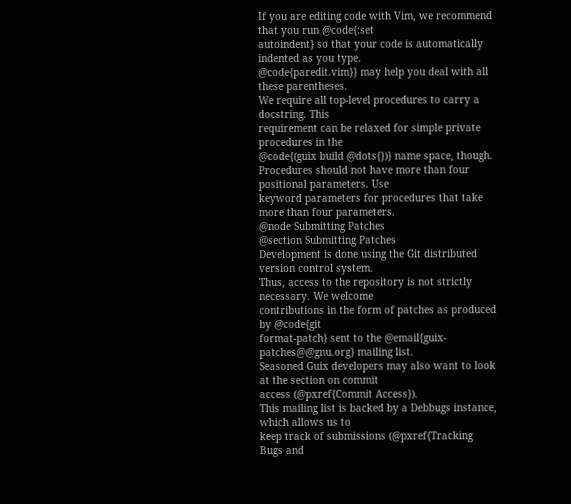If you are editing code with Vim, we recommend that you run @code{:set
autoindent} so that your code is automatically indented as you type.
@code{paredit.vim}} may help you deal with all these parentheses.
We require all top-level procedures to carry a docstring. This
requirement can be relaxed for simple private procedures in the
@code{(guix build @dots{})} name space, though.
Procedures should not have more than four positional parameters. Use
keyword parameters for procedures that take more than four parameters.
@node Submitting Patches
@section Submitting Patches
Development is done using the Git distributed version control system.
Thus, access to the repository is not strictly necessary. We welcome
contributions in the form of patches as produced by @code{git
format-patch} sent to the @email{guix-patches@@gnu.org} mailing list.
Seasoned Guix developers may also want to look at the section on commit
access (@pxref{Commit Access}).
This mailing list is backed by a Debbugs instance, which allows us to
keep track of submissions (@pxref{Tracking Bugs and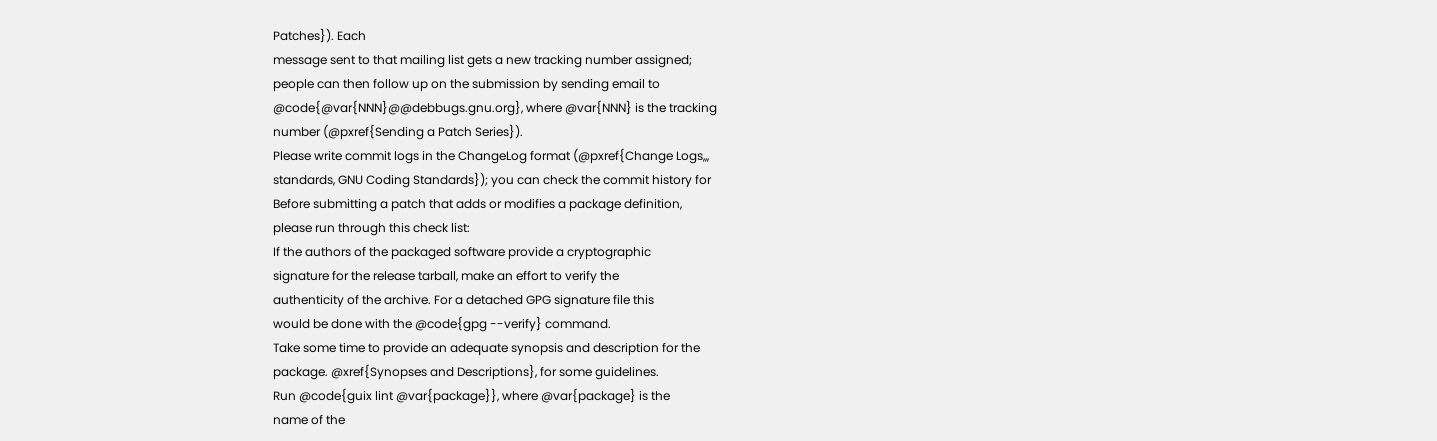Patches}). Each
message sent to that mailing list gets a new tracking number assigned;
people can then follow up on the submission by sending email to
@code{@var{NNN}@@debbugs.gnu.org}, where @var{NNN} is the tracking
number (@pxref{Sending a Patch Series}).
Please write commit logs in the ChangeLog format (@pxref{Change Logs,,,
standards, GNU Coding Standards}); you can check the commit history for
Before submitting a patch that adds or modifies a package definition,
please run through this check list:
If the authors of the packaged software provide a cryptographic
signature for the release tarball, make an effort to verify the
authenticity of the archive. For a detached GPG signature file this
would be done with the @code{gpg --verify} command.
Take some time to provide an adequate synopsis and description for the
package. @xref{Synopses and Descriptions}, for some guidelines.
Run @code{guix lint @var{package}}, where @var{package} is the
name of the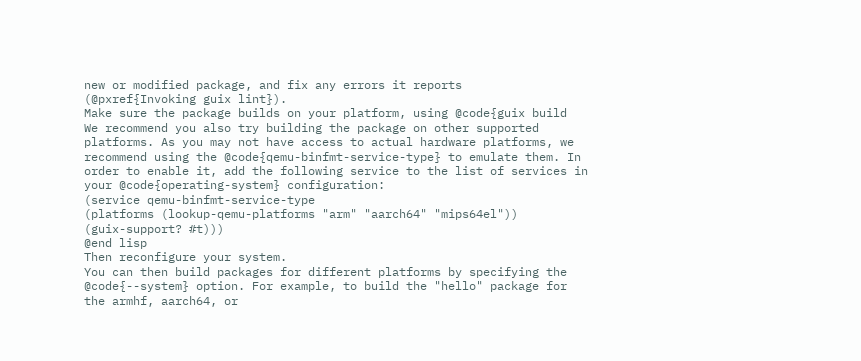new or modified package, and fix any errors it reports
(@pxref{Invoking guix lint}).
Make sure the package builds on your platform, using @code{guix build
We recommend you also try building the package on other supported
platforms. As you may not have access to actual hardware platforms, we
recommend using the @code{qemu-binfmt-service-type} to emulate them. In
order to enable it, add the following service to the list of services in
your @code{operating-system} configuration:
(service qemu-binfmt-service-type
(platforms (lookup-qemu-platforms "arm" "aarch64" "mips64el"))
(guix-support? #t)))
@end lisp
Then reconfigure your system.
You can then build packages for different platforms by specifying the
@code{--system} option. For example, to build the "hello" package for
the armhf, aarch64, or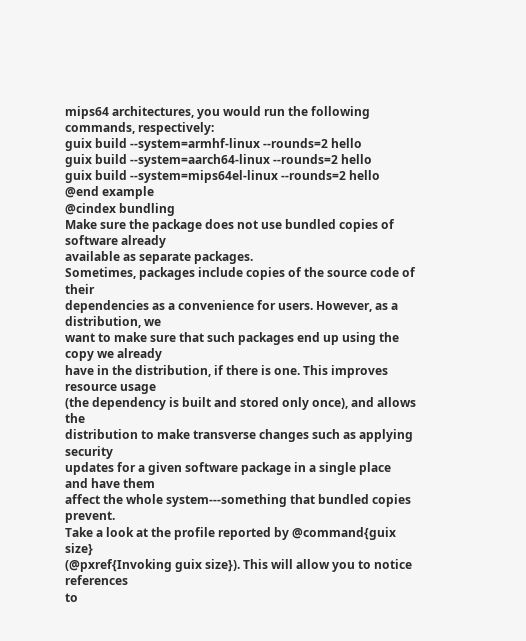mips64 architectures, you would run the following
commands, respectively:
guix build --system=armhf-linux --rounds=2 hello
guix build --system=aarch64-linux --rounds=2 hello
guix build --system=mips64el-linux --rounds=2 hello
@end example
@cindex bundling
Make sure the package does not use bundled copies of software already
available as separate packages.
Sometimes, packages include copies of the source code of their
dependencies as a convenience for users. However, as a distribution, we
want to make sure that such packages end up using the copy we already
have in the distribution, if there is one. This improves resource usage
(the dependency is built and stored only once), and allows the
distribution to make transverse changes such as applying security
updates for a given software package in a single place and have them
affect the whole system---something that bundled copies prevent.
Take a look at the profile reported by @command{guix size}
(@pxref{Invoking guix size}). This will allow you to notice references
to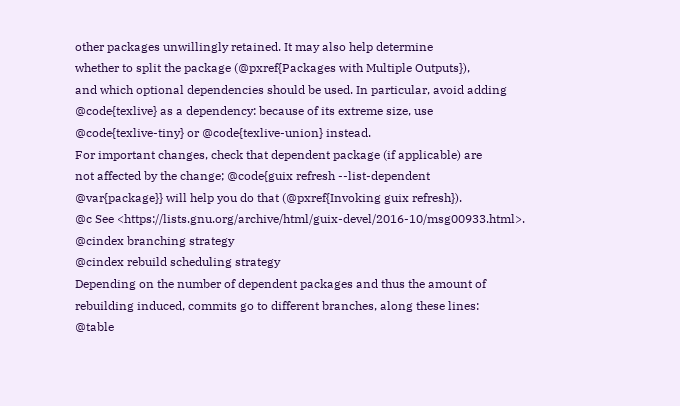other packages unwillingly retained. It may also help determine
whether to split the package (@pxref{Packages with Multiple Outputs}),
and which optional dependencies should be used. In particular, avoid adding
@code{texlive} as a dependency: because of its extreme size, use
@code{texlive-tiny} or @code{texlive-union} instead.
For important changes, check that dependent package (if applicable) are
not affected by the change; @code{guix refresh --list-dependent
@var{package}} will help you do that (@pxref{Invoking guix refresh}).
@c See <https://lists.gnu.org/archive/html/guix-devel/2016-10/msg00933.html>.
@cindex branching strategy
@cindex rebuild scheduling strategy
Depending on the number of dependent packages and thus the amount of
rebuilding induced, commits go to different branches, along these lines:
@table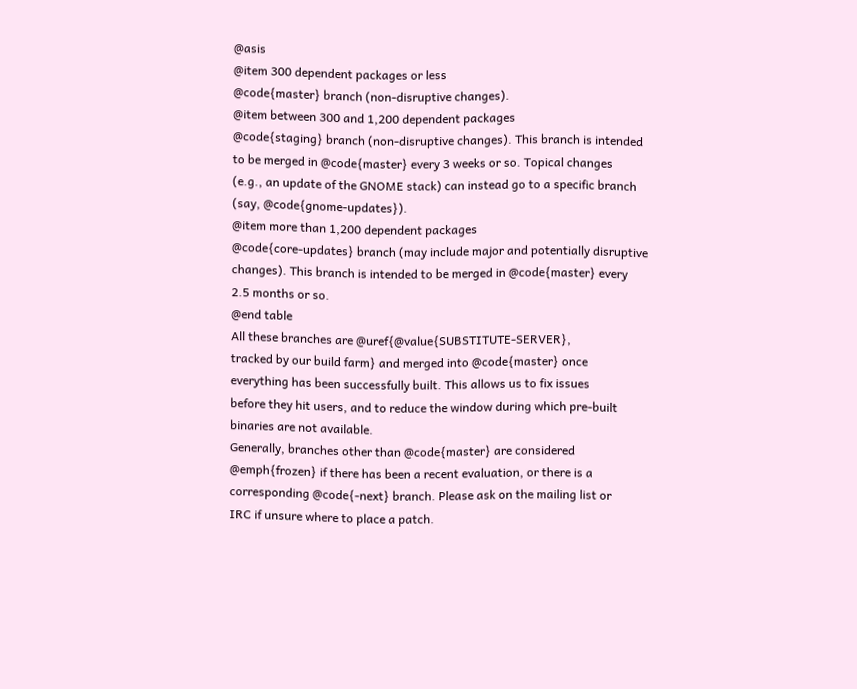@asis
@item 300 dependent packages or less
@code{master} branch (non-disruptive changes).
@item between 300 and 1,200 dependent packages
@code{staging} branch (non-disruptive changes). This branch is intended
to be merged in @code{master} every 3 weeks or so. Topical changes
(e.g., an update of the GNOME stack) can instead go to a specific branch
(say, @code{gnome-updates}).
@item more than 1,200 dependent packages
@code{core-updates} branch (may include major and potentially disruptive
changes). This branch is intended to be merged in @code{master} every
2.5 months or so.
@end table
All these branches are @uref{@value{SUBSTITUTE-SERVER},
tracked by our build farm} and merged into @code{master} once
everything has been successfully built. This allows us to fix issues
before they hit users, and to reduce the window during which pre-built
binaries are not available.
Generally, branches other than @code{master} are considered
@emph{frozen} if there has been a recent evaluation, or there is a
corresponding @code{-next} branch. Please ask on the mailing list or
IRC if unsure where to place a patch.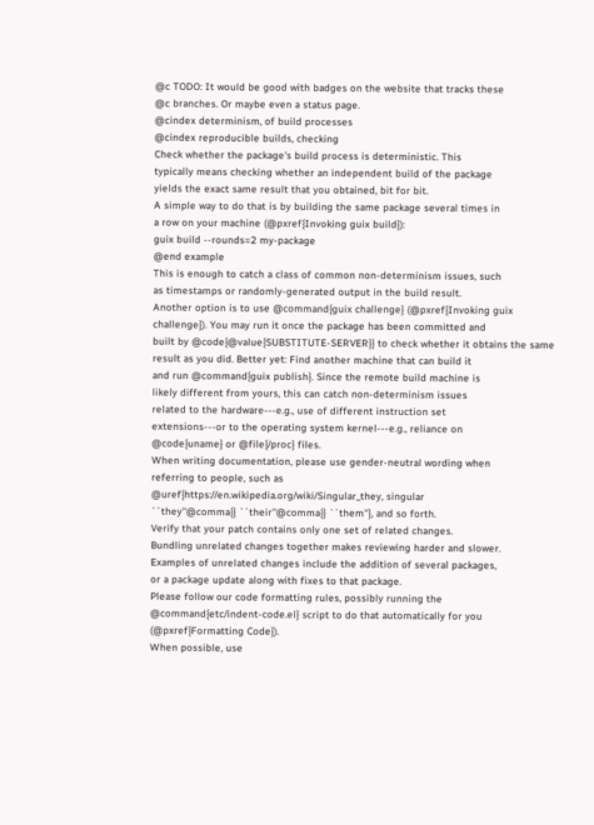@c TODO: It would be good with badges on the website that tracks these
@c branches. Or maybe even a status page.
@cindex determinism, of build processes
@cindex reproducible builds, checking
Check whether the package's build process is deterministic. This
typically means checking whether an independent build of the package
yields the exact same result that you obtained, bit for bit.
A simple way to do that is by building the same package several times in
a row on your machine (@pxref{Invoking guix build}):
guix build --rounds=2 my-package
@end example
This is enough to catch a class of common non-determinism issues, such
as timestamps or randomly-generated output in the build result.
Another option is to use @command{guix challenge} (@pxref{Invoking guix
challenge}). You may run it once the package has been committed and
built by @code{@value{SUBSTITUTE-SERVER}} to check whether it obtains the same
result as you did. Better yet: Find another machine that can build it
and run @command{guix publish}. Since the remote build machine is
likely different from yours, this can catch non-determinism issues
related to the hardware---e.g., use of different instruction set
extensions---or to the operating system kernel---e.g., reliance on
@code{uname} or @file{/proc} files.
When writing documentation, please use gender-neutral wording when
referring to people, such as
@uref{https://en.wikipedia.org/wiki/Singular_they, singular
``they''@comma{} ``their''@comma{} ``them''}, and so forth.
Verify that your patch contains only one set of related changes.
Bundling unrelated changes together makes reviewing harder and slower.
Examples of unrelated changes include the addition of several packages,
or a package update along with fixes to that package.
Please follow our code formatting rules, possibly running the
@command{etc/indent-code.el} script to do that automatically for you
(@pxref{Formatting Code}).
When possible, use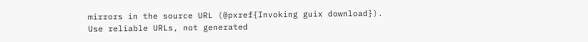mirrors in the source URL (@pxref{Invoking guix download}).
Use reliable URLs, not generated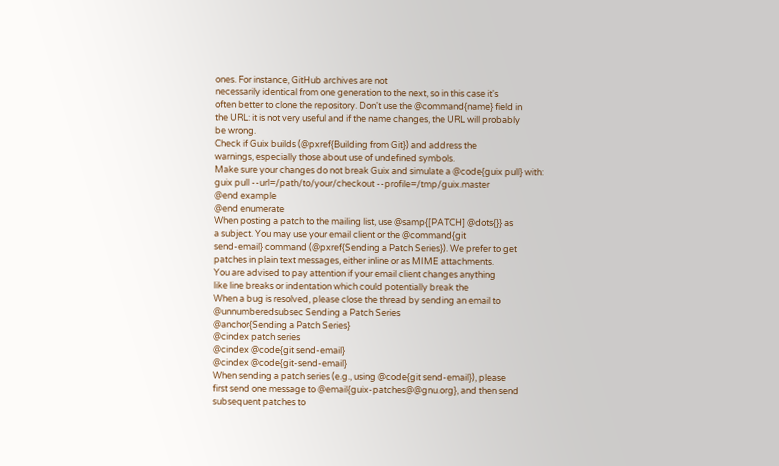ones. For instance, GitHub archives are not
necessarily identical from one generation to the next, so in this case it's
often better to clone the repository. Don't use the @command{name} field in
the URL: it is not very useful and if the name changes, the URL will probably
be wrong.
Check if Guix builds (@pxref{Building from Git}) and address the
warnings, especially those about use of undefined symbols.
Make sure your changes do not break Guix and simulate a @code{guix pull} with:
guix pull --url=/path/to/your/checkout --profile=/tmp/guix.master
@end example
@end enumerate
When posting a patch to the mailing list, use @samp{[PATCH] @dots{}} as
a subject. You may use your email client or the @command{git
send-email} command (@pxref{Sending a Patch Series}). We prefer to get
patches in plain text messages, either inline or as MIME attachments.
You are advised to pay attention if your email client changes anything
like line breaks or indentation which could potentially break the
When a bug is resolved, please close the thread by sending an email to
@unnumberedsubsec Sending a Patch Series
@anchor{Sending a Patch Series}
@cindex patch series
@cindex @code{git send-email}
@cindex @code{git-send-email}
When sending a patch series (e.g., using @code{git send-email}), please
first send one message to @email{guix-patches@@gnu.org}, and then send
subsequent patches to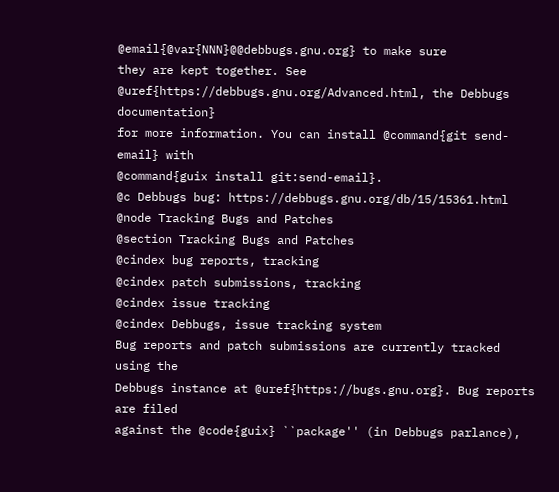@email{@var{NNN}@@debbugs.gnu.org} to make sure
they are kept together. See
@uref{https://debbugs.gnu.org/Advanced.html, the Debbugs documentation}
for more information. You can install @command{git send-email} with
@command{guix install git:send-email}.
@c Debbugs bug: https://debbugs.gnu.org/db/15/15361.html
@node Tracking Bugs and Patches
@section Tracking Bugs and Patches
@cindex bug reports, tracking
@cindex patch submissions, tracking
@cindex issue tracking
@cindex Debbugs, issue tracking system
Bug reports and patch submissions are currently tracked using the
Debbugs instance at @uref{https://bugs.gnu.org}. Bug reports are filed
against the @code{guix} ``package'' (in Debbugs parlance),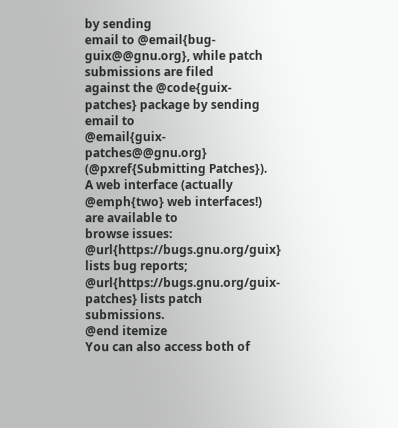by sending
email to @email{bug-guix@@gnu.org}, while patch submissions are filed
against the @code{guix-patches} package by sending email to
@email{guix-patches@@gnu.org} (@pxref{Submitting Patches}).
A web interface (actually @emph{two} web interfaces!) are available to
browse issues:
@url{https://bugs.gnu.org/guix} lists bug reports;
@url{https://bugs.gnu.org/guix-patches} lists patch submissions.
@end itemize
You can also access both of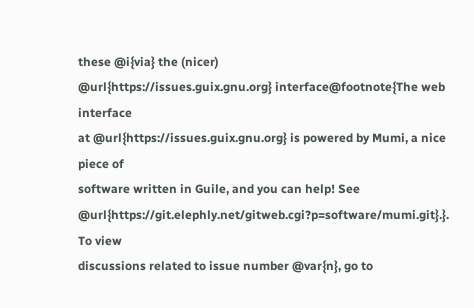these @i{via} the (nicer)
@url{https://issues.guix.gnu.org} interface@footnote{The web interface
at @url{https://issues.guix.gnu.org} is powered by Mumi, a nice piece of
software written in Guile, and you can help! See
@url{https://git.elephly.net/gitweb.cgi?p=software/mumi.git}.}. To view
discussions related to issue number @var{n}, go to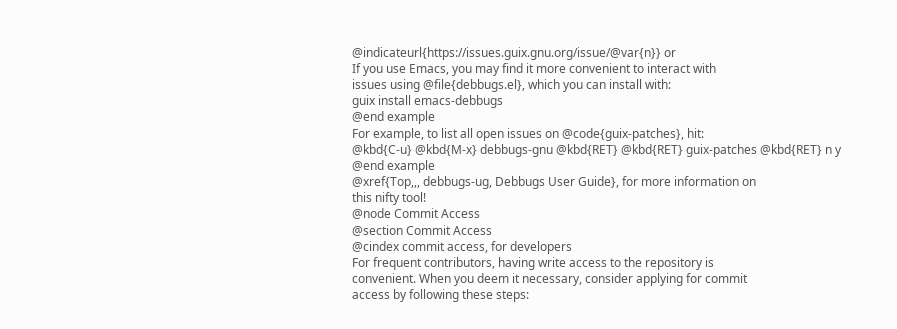@indicateurl{https://issues.guix.gnu.org/issue/@var{n}} or
If you use Emacs, you may find it more convenient to interact with
issues using @file{debbugs.el}, which you can install with:
guix install emacs-debbugs
@end example
For example, to list all open issues on @code{guix-patches}, hit:
@kbd{C-u} @kbd{M-x} debbugs-gnu @kbd{RET} @kbd{RET} guix-patches @kbd{RET} n y
@end example
@xref{Top,,, debbugs-ug, Debbugs User Guide}, for more information on
this nifty tool!
@node Commit Access
@section Commit Access
@cindex commit access, for developers
For frequent contributors, having write access to the repository is
convenient. When you deem it necessary, consider applying for commit
access by following these steps: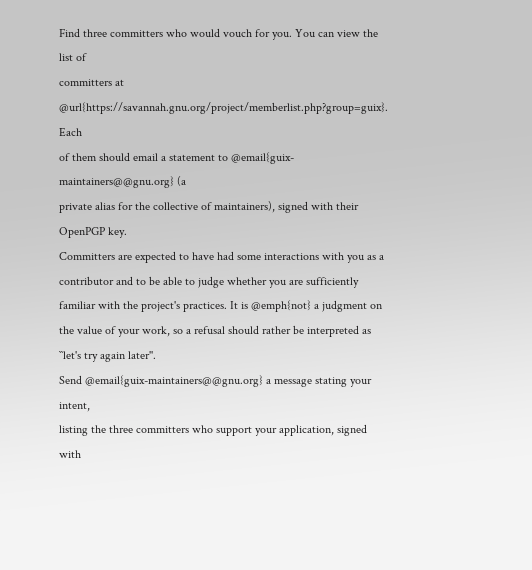Find three committers who would vouch for you. You can view the list of
committers at
@url{https://savannah.gnu.org/project/memberlist.php?group=guix}. Each
of them should email a statement to @email{guix-maintainers@@gnu.org} (a
private alias for the collective of maintainers), signed with their
OpenPGP key.
Committers are expected to have had some interactions with you as a
contributor and to be able to judge whether you are sufficiently
familiar with the project's practices. It is @emph{not} a judgment on
the value of your work, so a refusal should rather be interpreted as
``let's try again later''.
Send @email{guix-maintainers@@gnu.org} a message stating your intent,
listing the three committers who support your application, signed with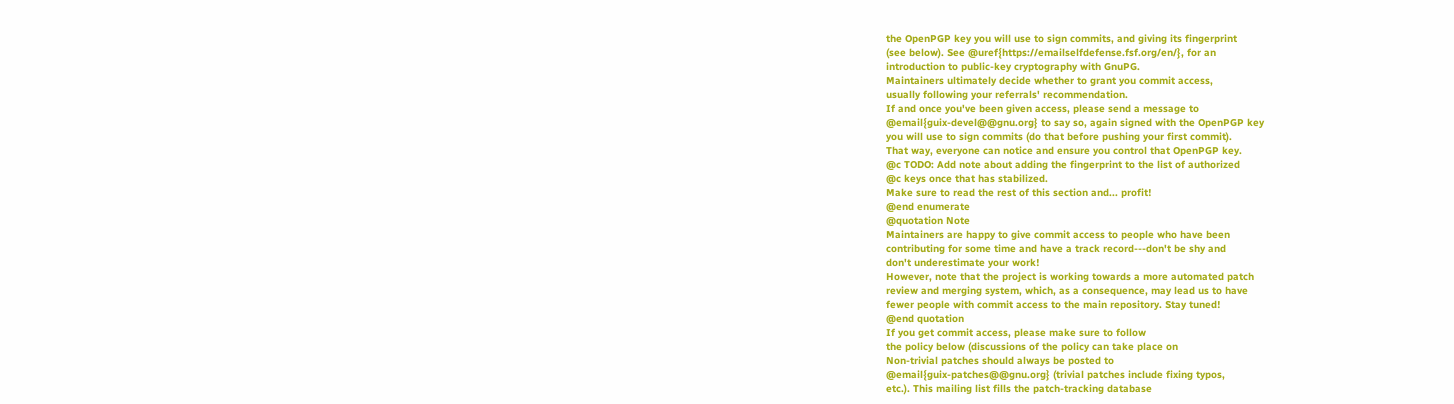the OpenPGP key you will use to sign commits, and giving its fingerprint
(see below). See @uref{https://emailselfdefense.fsf.org/en/}, for an
introduction to public-key cryptography with GnuPG.
Maintainers ultimately decide whether to grant you commit access,
usually following your referrals' recommendation.
If and once you've been given access, please send a message to
@email{guix-devel@@gnu.org} to say so, again signed with the OpenPGP key
you will use to sign commits (do that before pushing your first commit).
That way, everyone can notice and ensure you control that OpenPGP key.
@c TODO: Add note about adding the fingerprint to the list of authorized
@c keys once that has stabilized.
Make sure to read the rest of this section and... profit!
@end enumerate
@quotation Note
Maintainers are happy to give commit access to people who have been
contributing for some time and have a track record---don't be shy and
don't underestimate your work!
However, note that the project is working towards a more automated patch
review and merging system, which, as a consequence, may lead us to have
fewer people with commit access to the main repository. Stay tuned!
@end quotation
If you get commit access, please make sure to follow
the policy below (discussions of the policy can take place on
Non-trivial patches should always be posted to
@email{guix-patches@@gnu.org} (trivial patches include fixing typos,
etc.). This mailing list fills the patch-tracking database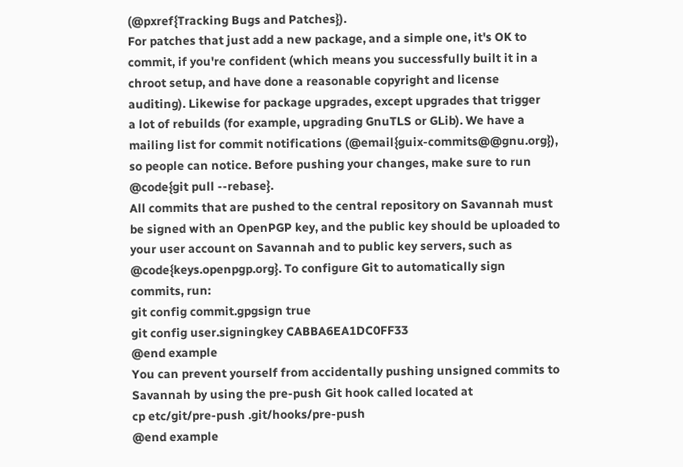(@pxref{Tracking Bugs and Patches}).
For patches that just add a new package, and a simple one, it's OK to
commit, if you're confident (which means you successfully built it in a
chroot setup, and have done a reasonable copyright and license
auditing). Likewise for package upgrades, except upgrades that trigger
a lot of rebuilds (for example, upgrading GnuTLS or GLib). We have a
mailing list for commit notifications (@email{guix-commits@@gnu.org}),
so people can notice. Before pushing your changes, make sure to run
@code{git pull --rebase}.
All commits that are pushed to the central repository on Savannah must
be signed with an OpenPGP key, and the public key should be uploaded to
your user account on Savannah and to public key servers, such as
@code{keys.openpgp.org}. To configure Git to automatically sign
commits, run:
git config commit.gpgsign true
git config user.signingkey CABBA6EA1DC0FF33
@end example
You can prevent yourself from accidentally pushing unsigned commits to
Savannah by using the pre-push Git hook called located at
cp etc/git/pre-push .git/hooks/pre-push
@end example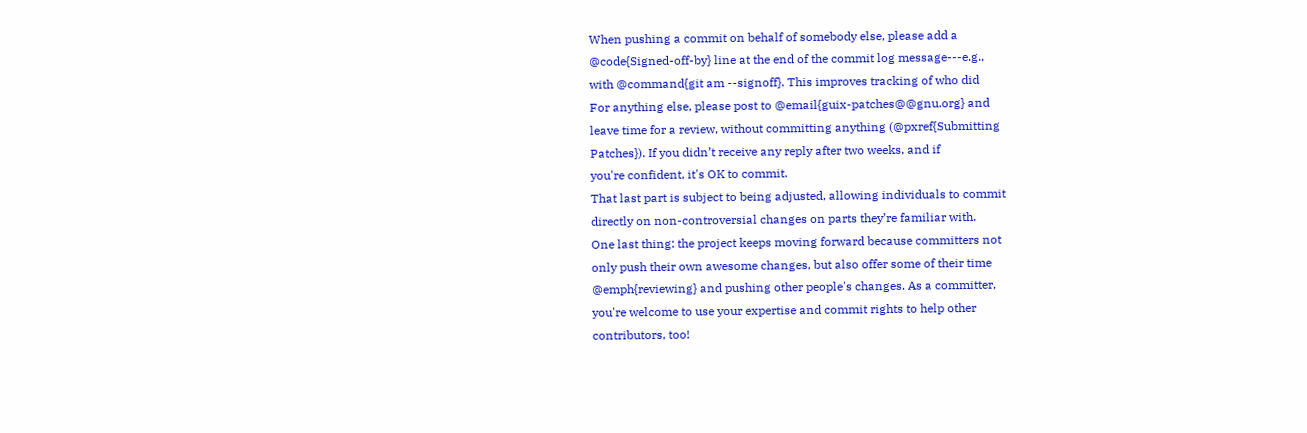When pushing a commit on behalf of somebody else, please add a
@code{Signed-off-by} line at the end of the commit log message---e.g.,
with @command{git am --signoff}. This improves tracking of who did
For anything else, please post to @email{guix-patches@@gnu.org} and
leave time for a review, without committing anything (@pxref{Submitting
Patches}). If you didn’t receive any reply after two weeks, and if
you're confident, it's OK to commit.
That last part is subject to being adjusted, allowing individuals to commit
directly on non-controversial changes on parts they’re familiar with.
One last thing: the project keeps moving forward because committers not
only push their own awesome changes, but also offer some of their time
@emph{reviewing} and pushing other people's changes. As a committer,
you're welcome to use your expertise and commit rights to help other
contributors, too!